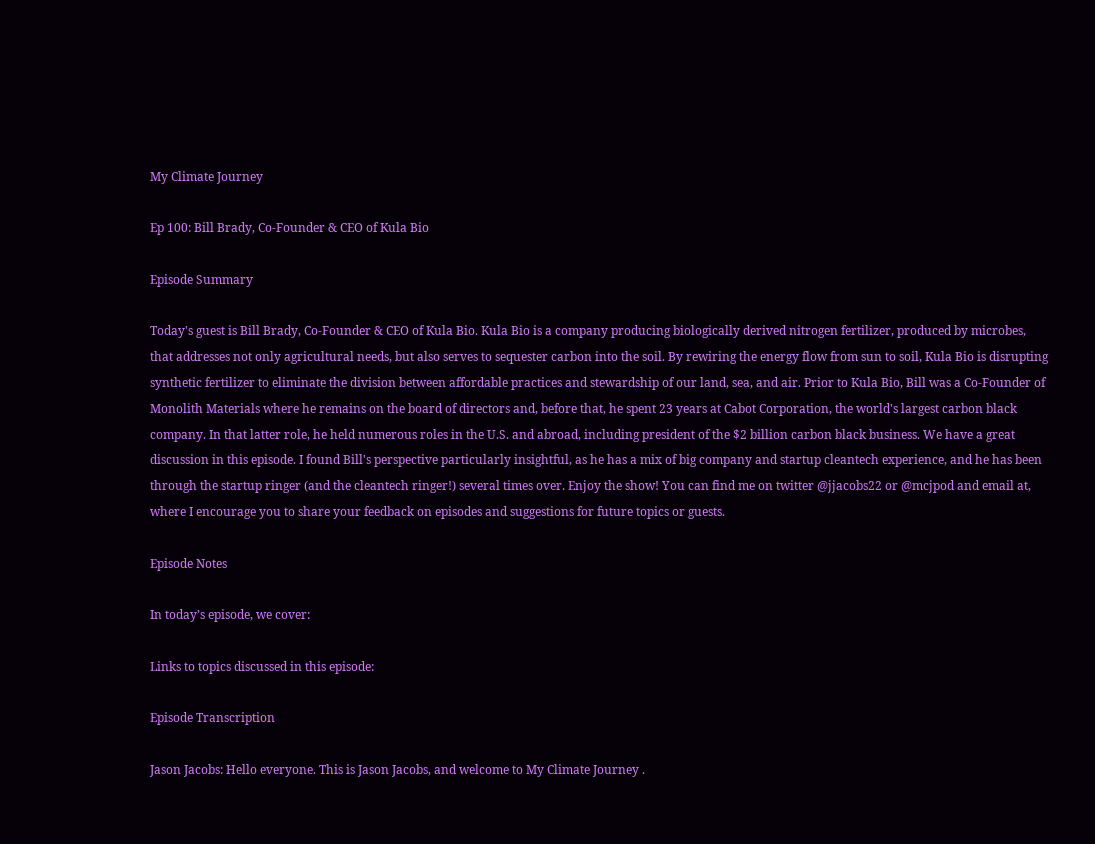My Climate Journey

Ep 100: Bill Brady, Co-Founder & CEO of Kula Bio

Episode Summary

Today's guest is Bill Brady, Co-Founder & CEO of Kula Bio. Kula Bio is a company producing biologically derived nitrogen fertilizer, produced by microbes, that addresses not only agricultural needs, but also serves to sequester carbon into the soil. By rewiring the energy flow from sun to soil, Kula Bio is disrupting synthetic fertilizer to eliminate the division between affordable practices and stewardship of our land, sea, and air. Prior to Kula Bio, Bill was a Co-Founder of Monolith Materials where he remains on the board of directors and, before that, he spent 23 years at Cabot Corporation, the world's largest carbon black company. In that latter role, he held numerous roles in the U.S. and abroad, including president of the $2 billion carbon black business. We have a great discussion in this episode. I found Bill's perspective particularly insightful, as he has a mix of big company and startup cleantech experience, and he has been through the startup ringer (and the cleantech ringer!) several times over. Enjoy the show! You can find me on twitter @jjacobs22 or @mcjpod and email at, where I encourage you to share your feedback on episodes and suggestions for future topics or guests.

Episode Notes

In today’s episode, we cover:

Links to topics discussed in this episode:

Episode Transcription

Jason Jacobs: Hello everyone. This is Jason Jacobs, and welcome to My Climate Journey .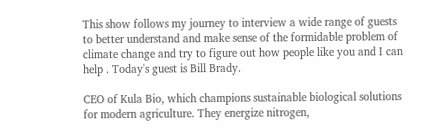This show follows my journey to interview a wide range of guests to better understand and make sense of the formidable problem of climate change and try to figure out how people like you and I can help . Today's guest is Bill Brady.

CEO of Kula Bio, which champions sustainable biological solutions for modern agriculture. They energize nitrogen,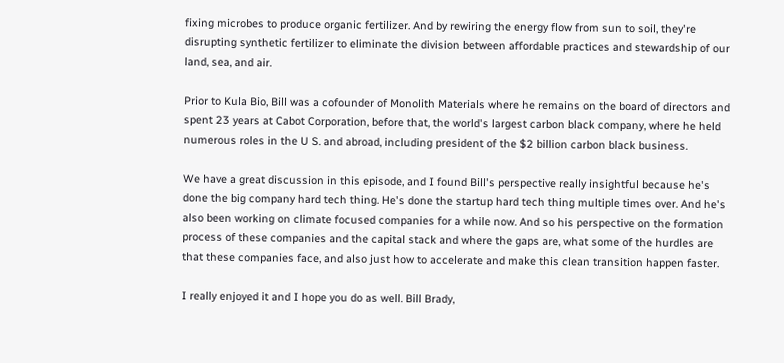fixing microbes to produce organic fertilizer. And by rewiring the energy flow from sun to soil, they're disrupting synthetic fertilizer to eliminate the division between affordable practices and stewardship of our land, sea, and air.

Prior to Kula Bio, Bill was a cofounder of Monolith Materials where he remains on the board of directors and spent 23 years at Cabot Corporation, before that, the world's largest carbon black company, where he held numerous roles in the U S. and abroad, including president of the $2 billion carbon black business.

We have a great discussion in this episode, and I found Bill's perspective really insightful because he's done the big company hard tech thing. He's done the startup hard tech thing multiple times over. And he's also been working on climate focused companies for a while now. And so his perspective on the formation process of these companies and the capital stack and where the gaps are, what some of the hurdles are that these companies face, and also just how to accelerate and make this clean transition happen faster.

I really enjoyed it and I hope you do as well. Bill Brady,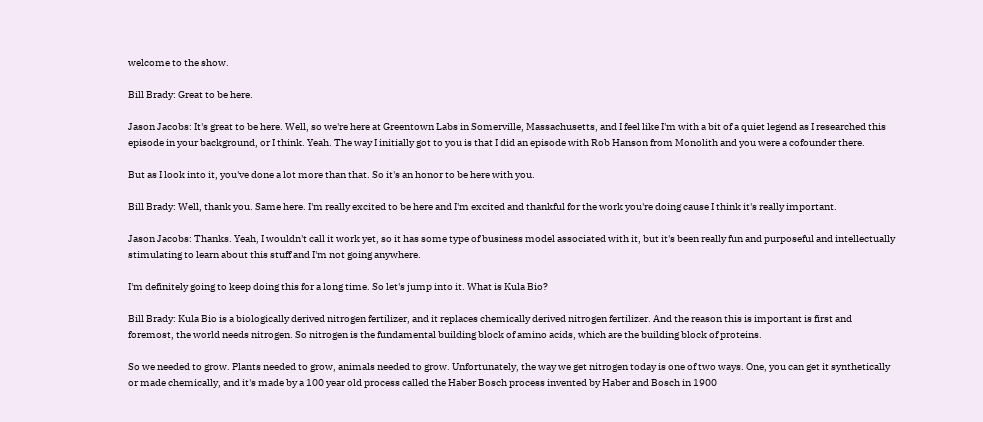welcome to the show.

Bill Brady: Great to be here.

Jason Jacobs: It's great to be here. Well, so we're here at Greentown Labs in Somerville, Massachusetts, and I feel like I'm with a bit of a quiet legend as I researched this episode in your background, or I think. Yeah. The way I initially got to you is that I did an episode with Rob Hanson from Monolith and you were a cofounder there.

But as I look into it, you've done a lot more than that. So it's an honor to be here with you.

Bill Brady: Well, thank you. Same here. I'm really excited to be here and I'm excited and thankful for the work you're doing cause I think it's really important.

Jason Jacobs: Thanks. Yeah, I wouldn't call it work yet, so it has some type of business model associated with it, but it's been really fun and purposeful and intellectually stimulating to learn about this stuff and I'm not going anywhere.

I'm definitely going to keep doing this for a long time. So let's jump into it. What is Kula Bio?

Bill Brady: Kula Bio is a biologically derived nitrogen fertilizer, and it replaces chemically derived nitrogen fertilizer. And the reason this is important is first and foremost, the world needs nitrogen. So nitrogen is the fundamental building block of amino acids, which are the building block of proteins.

So we needed to grow. Plants needed to grow, animals needed to grow. Unfortunately, the way we get nitrogen today is one of two ways. One, you can get it synthetically or made chemically, and it's made by a 100 year old process called the Haber Bosch process invented by Haber and Bosch in 1900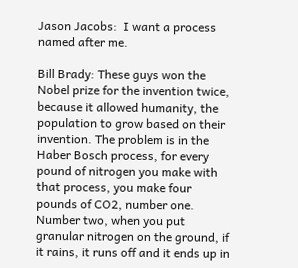Jason Jacobs:  I want a process named after me.

Bill Brady: These guys won the Nobel prize for the invention twice, because it allowed humanity, the population to grow based on their invention. The problem is in the Haber Bosch process, for every pound of nitrogen you make with that process, you make four pounds of CO2, number one. Number two, when you put  granular nitrogen on the ground, if it rains, it runs off and it ends up in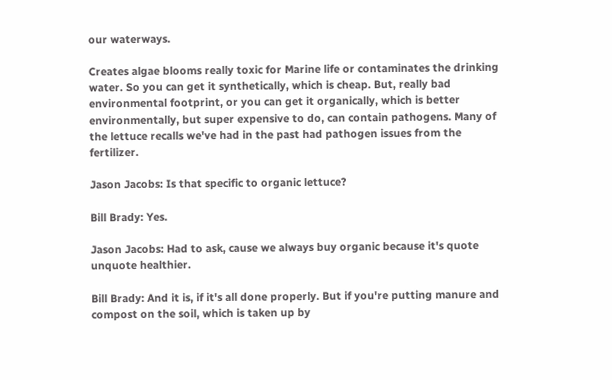our waterways.

Creates algae blooms really toxic for Marine life or contaminates the drinking water. So you can get it synthetically, which is cheap. But, really bad environmental footprint, or you can get it organically, which is better environmentally, but super expensive to do, can contain pathogens. Many of the lettuce recalls we've had in the past had pathogen issues from the fertilizer.

Jason Jacobs: Is that specific to organic lettuce?

Bill Brady: Yes.

Jason Jacobs: Had to ask, cause we always buy organic because it's quote unquote healthier.

Bill Brady: And it is, if it's all done properly. But if you're putting manure and compost on the soil, which is taken up by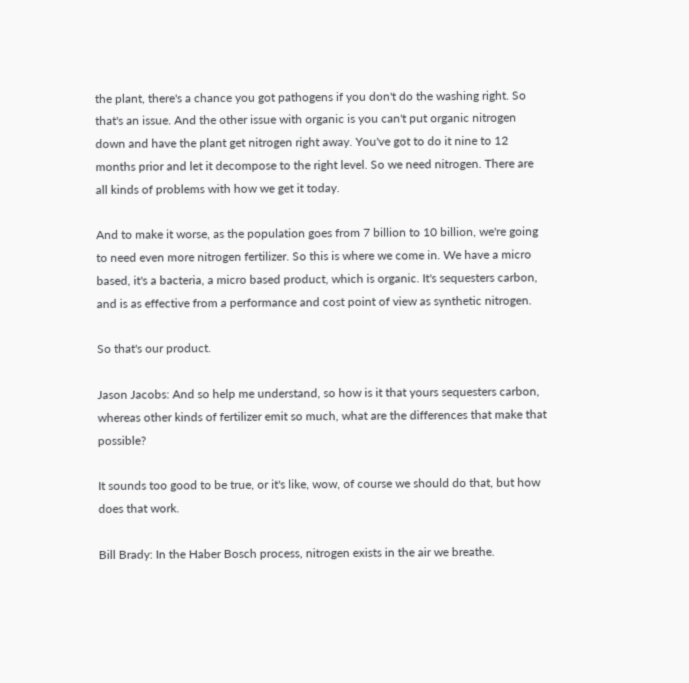the plant, there's a chance you got pathogens if you don't do the washing right. So that's an issue. And the other issue with organic is you can't put organic nitrogen down and have the plant get nitrogen right away. You've got to do it nine to 12 months prior and let it decompose to the right level. So we need nitrogen. There are all kinds of problems with how we get it today.

And to make it worse, as the population goes from 7 billion to 10 billion, we're going to need even more nitrogen fertilizer. So this is where we come in. We have a micro based, it's a bacteria, a micro based product, which is organic. It's sequesters carbon, and is as effective from a performance and cost point of view as synthetic nitrogen.

So that's our product.

Jason Jacobs: And so help me understand, so how is it that yours sequesters carbon, whereas other kinds of fertilizer emit so much, what are the differences that make that possible?

It sounds too good to be true, or it's like, wow, of course we should do that, but how does that work.

Bill Brady: In the Haber Bosch process, nitrogen exists in the air we breathe.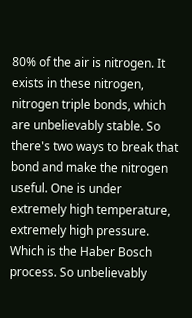80% of the air is nitrogen. It exists in these nitrogen, nitrogen triple bonds, which are unbelievably stable. So there's two ways to break that bond and make the nitrogen useful. One is under extremely high temperature, extremely high pressure. Which is the Haber Bosch process. So unbelievably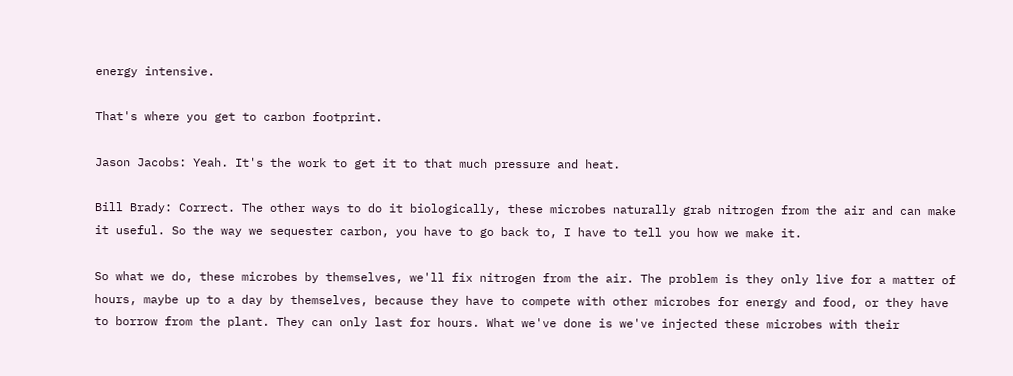energy intensive.

That's where you get to carbon footprint.

Jason Jacobs: Yeah. It's the work to get it to that much pressure and heat.

Bill Brady: Correct. The other ways to do it biologically, these microbes naturally grab nitrogen from the air and can make it useful. So the way we sequester carbon, you have to go back to, I have to tell you how we make it.

So what we do, these microbes by themselves, we'll fix nitrogen from the air. The problem is they only live for a matter of hours, maybe up to a day by themselves, because they have to compete with other microbes for energy and food, or they have to borrow from the plant. They can only last for hours. What we've done is we've injected these microbes with their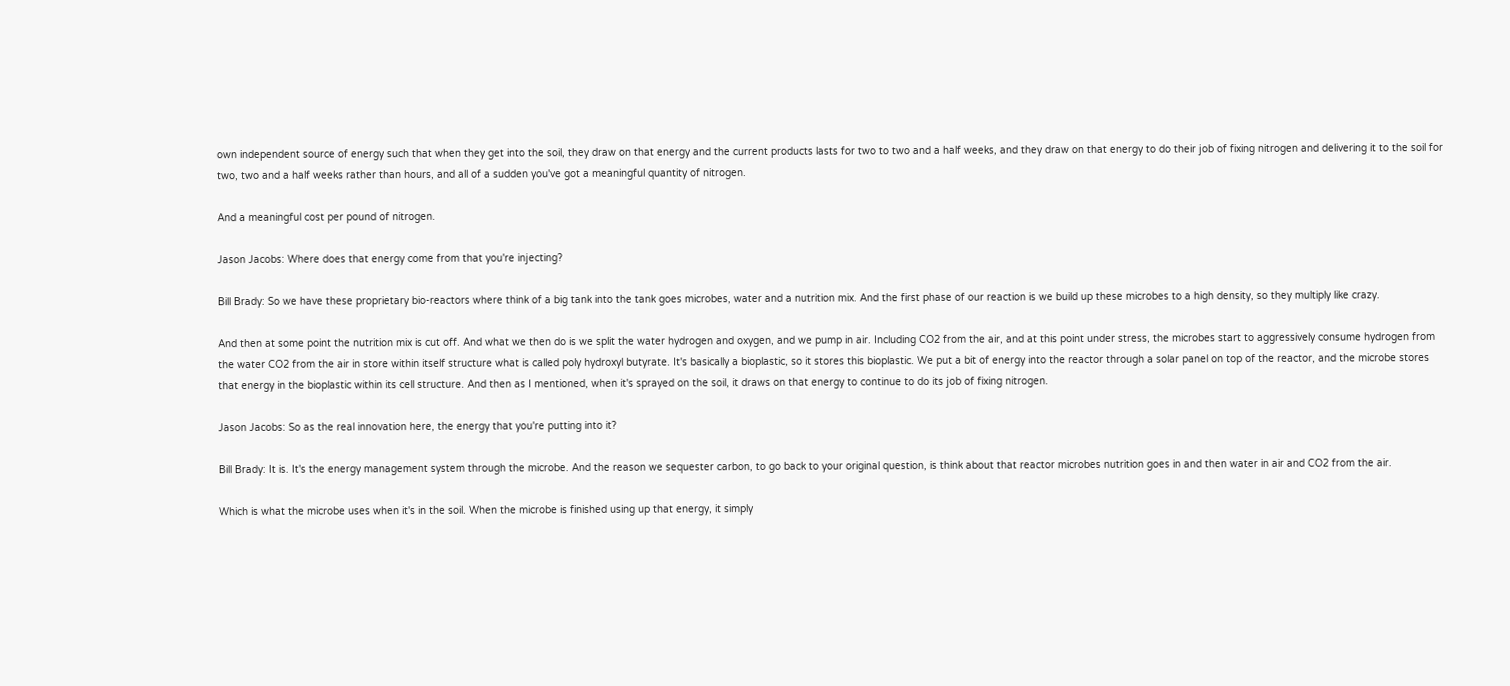own independent source of energy such that when they get into the soil, they draw on that energy and the current products lasts for two to two and a half weeks, and they draw on that energy to do their job of fixing nitrogen and delivering it to the soil for two, two and a half weeks rather than hours, and all of a sudden you've got a meaningful quantity of nitrogen.

And a meaningful cost per pound of nitrogen.

Jason Jacobs: Where does that energy come from that you're injecting?

Bill Brady: So we have these proprietary bio-reactors where think of a big tank into the tank goes microbes, water and a nutrition mix. And the first phase of our reaction is we build up these microbes to a high density, so they multiply like crazy.

And then at some point the nutrition mix is cut off. And what we then do is we split the water hydrogen and oxygen, and we pump in air. Including CO2 from the air, and at this point under stress, the microbes start to aggressively consume hydrogen from the water CO2 from the air in store within itself structure what is called poly hydroxyl butyrate. It's basically a bioplastic, so it stores this bioplastic. We put a bit of energy into the reactor through a solar panel on top of the reactor, and the microbe stores that energy in the bioplastic within its cell structure. And then as I mentioned, when it's sprayed on the soil, it draws on that energy to continue to do its job of fixing nitrogen.

Jason Jacobs: So as the real innovation here, the energy that you're putting into it?

Bill Brady: It is. It's the energy management system through the microbe. And the reason we sequester carbon, to go back to your original question, is think about that reactor microbes nutrition goes in and then water in air and CO2 from the air.

Which is what the microbe uses when it's in the soil. When the microbe is finished using up that energy, it simply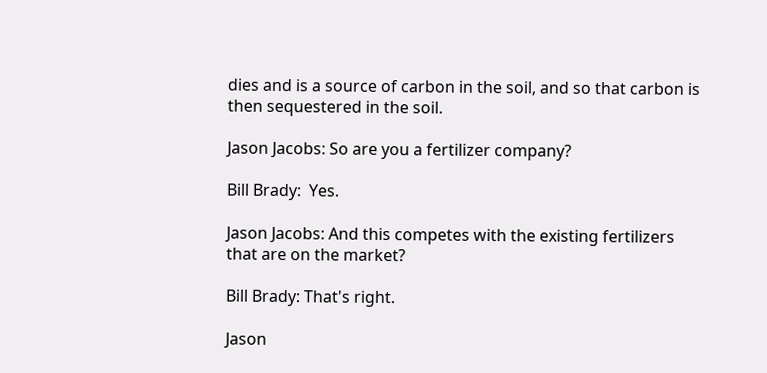dies and is a source of carbon in the soil, and so that carbon is then sequestered in the soil.

Jason Jacobs: So are you a fertilizer company?

Bill Brady:  Yes.

Jason Jacobs: And this competes with the existing fertilizers that are on the market?

Bill Brady: That's right.

Jason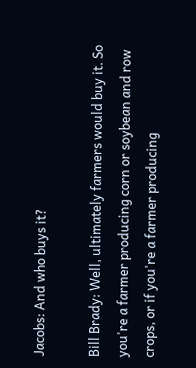Jacobs: And who buys it?

Bill Brady: Well, ultimately farmers would buy it. So you're a farmer producing corn or soybean and row crops, or if you're a farmer producing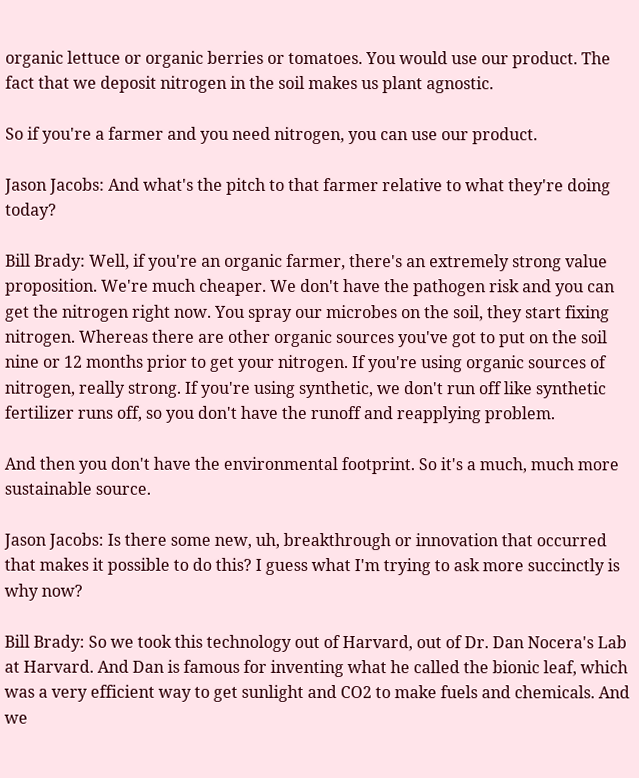organic lettuce or organic berries or tomatoes. You would use our product. The fact that we deposit nitrogen in the soil makes us plant agnostic.

So if you're a farmer and you need nitrogen, you can use our product.

Jason Jacobs: And what's the pitch to that farmer relative to what they're doing today?

Bill Brady: Well, if you're an organic farmer, there's an extremely strong value proposition. We're much cheaper. We don't have the pathogen risk and you can get the nitrogen right now. You spray our microbes on the soil, they start fixing nitrogen. Whereas there are other organic sources you've got to put on the soil nine or 12 months prior to get your nitrogen. If you're using organic sources of nitrogen, really strong. If you're using synthetic, we don't run off like synthetic fertilizer runs off, so you don't have the runoff and reapplying problem.

And then you don't have the environmental footprint. So it's a much, much more sustainable source.

Jason Jacobs: Is there some new, uh, breakthrough or innovation that occurred that makes it possible to do this? I guess what I'm trying to ask more succinctly is why now?

Bill Brady: So we took this technology out of Harvard, out of Dr. Dan Nocera's Lab at Harvard. And Dan is famous for inventing what he called the bionic leaf, which was a very efficient way to get sunlight and CO2 to make fuels and chemicals. And we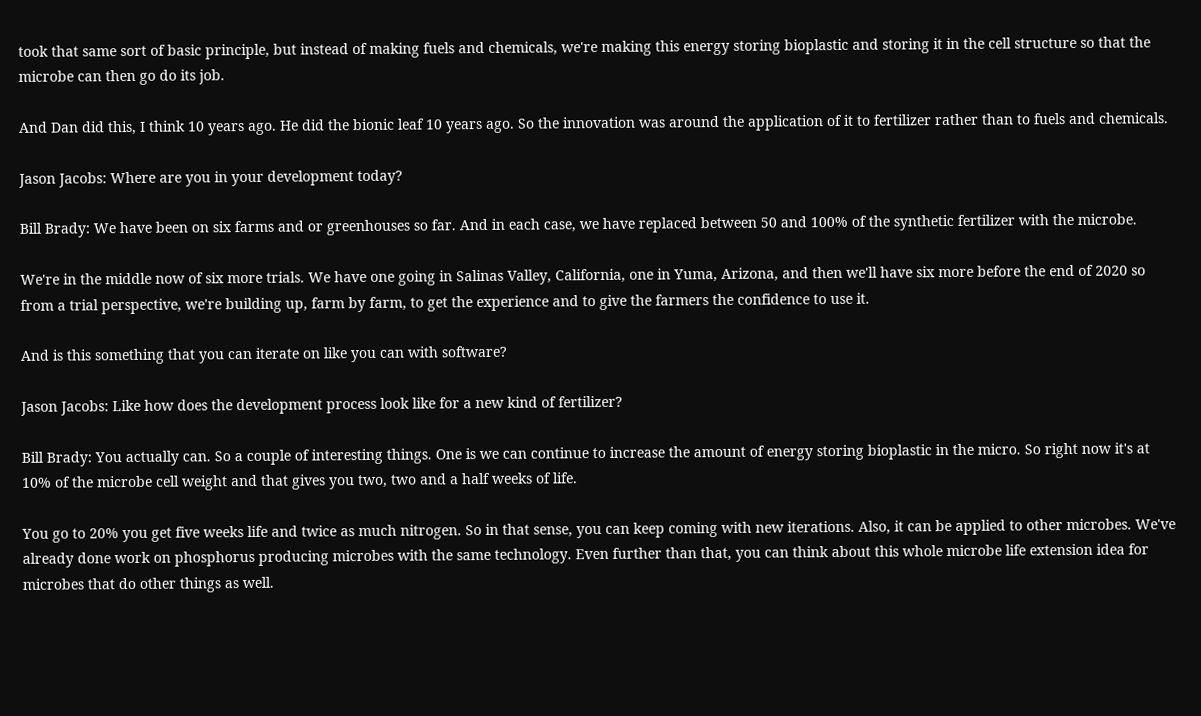took that same sort of basic principle, but instead of making fuels and chemicals, we're making this energy storing bioplastic and storing it in the cell structure so that the microbe can then go do its job.

And Dan did this, I think 10 years ago. He did the bionic leaf 10 years ago. So the innovation was around the application of it to fertilizer rather than to fuels and chemicals.

Jason Jacobs: Where are you in your development today?

Bill Brady: We have been on six farms and or greenhouses so far. And in each case, we have replaced between 50 and 100% of the synthetic fertilizer with the microbe.

We're in the middle now of six more trials. We have one going in Salinas Valley, California, one in Yuma, Arizona, and then we'll have six more before the end of 2020 so from a trial perspective, we're building up, farm by farm, to get the experience and to give the farmers the confidence to use it.

And is this something that you can iterate on like you can with software?

Jason Jacobs: Like how does the development process look like for a new kind of fertilizer?

Bill Brady: You actually can. So a couple of interesting things. One is we can continue to increase the amount of energy storing bioplastic in the micro. So right now it's at 10% of the microbe cell weight and that gives you two, two and a half weeks of life.

You go to 20% you get five weeks life and twice as much nitrogen. So in that sense, you can keep coming with new iterations. Also, it can be applied to other microbes. We've already done work on phosphorus producing microbes with the same technology. Even further than that, you can think about this whole microbe life extension idea for microbes that do other things as well.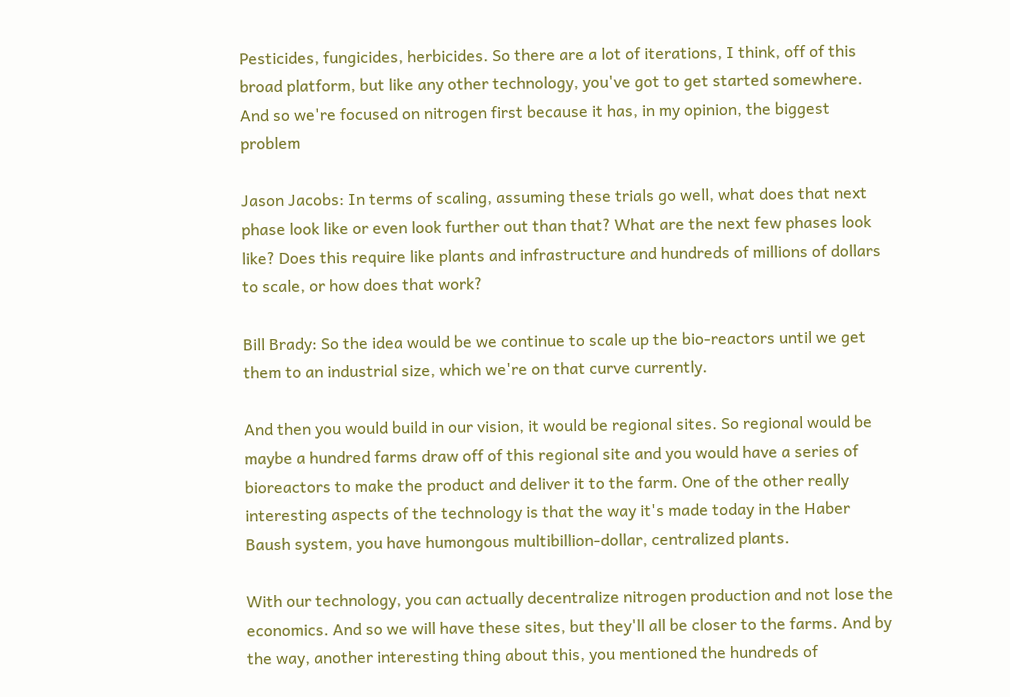Pesticides, fungicides, herbicides. So there are a lot of iterations, I think, off of this broad platform, but like any other technology, you've got to get started somewhere. And so we're focused on nitrogen first because it has, in my opinion, the biggest problem

Jason Jacobs: In terms of scaling, assuming these trials go well, what does that next phase look like or even look further out than that? What are the next few phases look like? Does this require like plants and infrastructure and hundreds of millions of dollars to scale, or how does that work?

Bill Brady: So the idea would be we continue to scale up the bio-reactors until we get them to an industrial size, which we're on that curve currently.

And then you would build in our vision, it would be regional sites. So regional would be maybe a hundred farms draw off of this regional site and you would have a series of bioreactors to make the product and deliver it to the farm. One of the other really interesting aspects of the technology is that the way it's made today in the Haber Baush system, you have humongous multibillion-dollar, centralized plants.

With our technology, you can actually decentralize nitrogen production and not lose the economics. And so we will have these sites, but they'll all be closer to the farms. And by the way, another interesting thing about this, you mentioned the hundreds of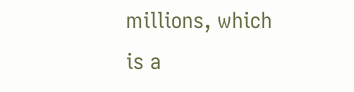millions, which is a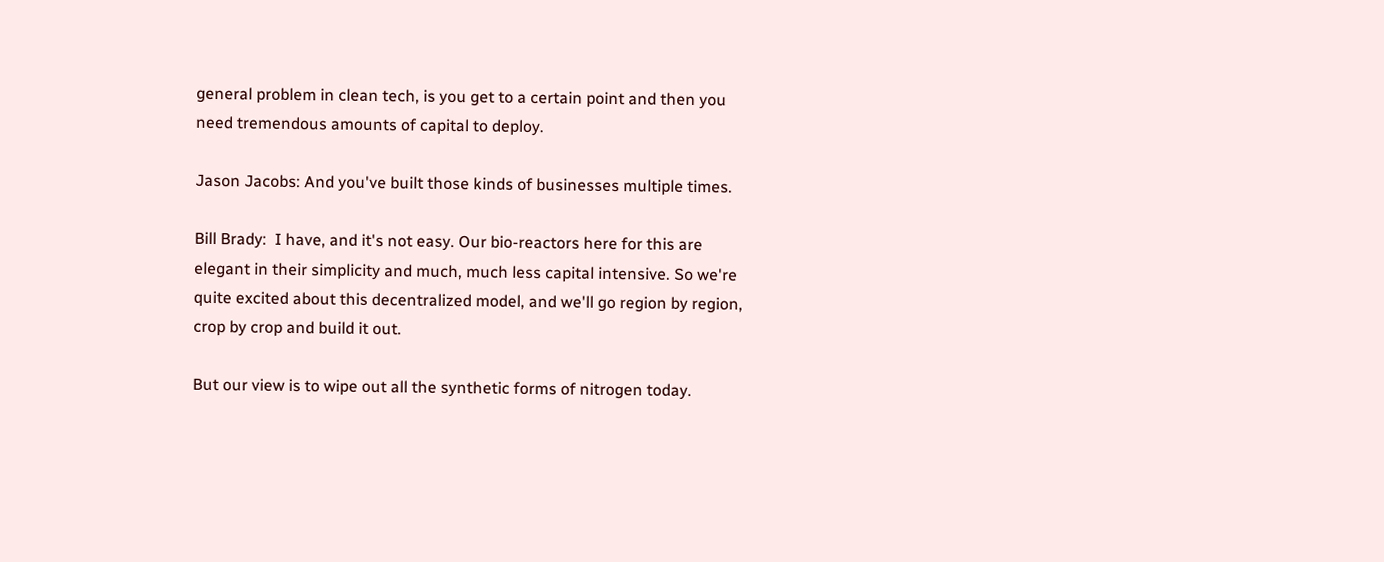general problem in clean tech, is you get to a certain point and then you need tremendous amounts of capital to deploy.

Jason Jacobs: And you've built those kinds of businesses multiple times.

Bill Brady:  I have, and it's not easy. Our bio-reactors here for this are elegant in their simplicity and much, much less capital intensive. So we're quite excited about this decentralized model, and we'll go region by region, crop by crop and build it out.

But our view is to wipe out all the synthetic forms of nitrogen today.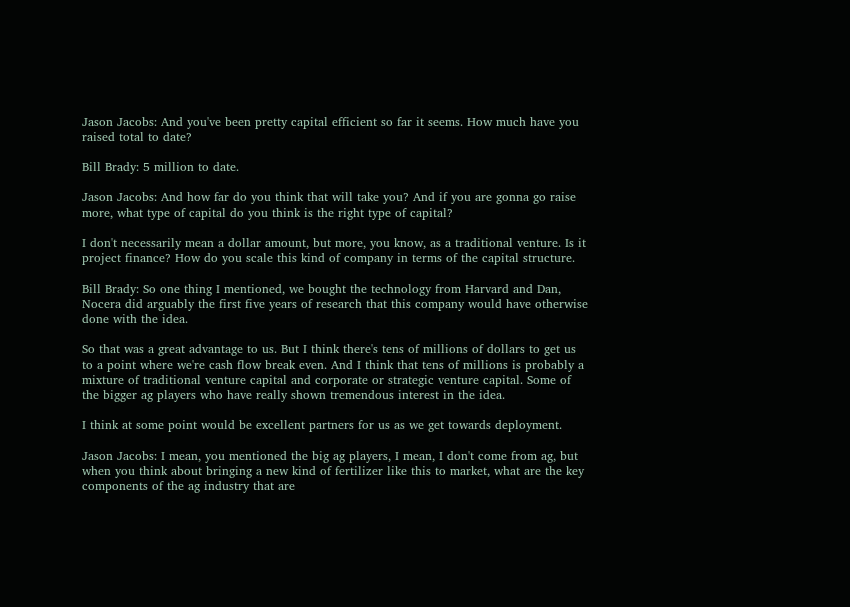Jason Jacobs: And you've been pretty capital efficient so far it seems. How much have you raised total to date?

Bill Brady: 5 million to date.

Jason Jacobs: And how far do you think that will take you? And if you are gonna go raise more, what type of capital do you think is the right type of capital?

I don't necessarily mean a dollar amount, but more, you know, as a traditional venture. Is it project finance? How do you scale this kind of company in terms of the capital structure.

Bill Brady: So one thing I mentioned, we bought the technology from Harvard and Dan, Nocera did arguably the first five years of research that this company would have otherwise done with the idea.

So that was a great advantage to us. But I think there's tens of millions of dollars to get us to a point where we're cash flow break even. And I think that tens of millions is probably a mixture of traditional venture capital and corporate or strategic venture capital. Some of the bigger ag players who have really shown tremendous interest in the idea.

I think at some point would be excellent partners for us as we get towards deployment.

Jason Jacobs: I mean, you mentioned the big ag players, I mean, I don't come from ag, but when you think about bringing a new kind of fertilizer like this to market, what are the key components of the ag industry that are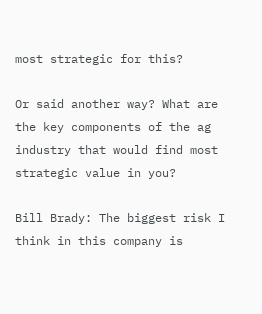most strategic for this?

Or said another way? What are the key components of the ag industry that would find most strategic value in you?

Bill Brady: The biggest risk I think in this company is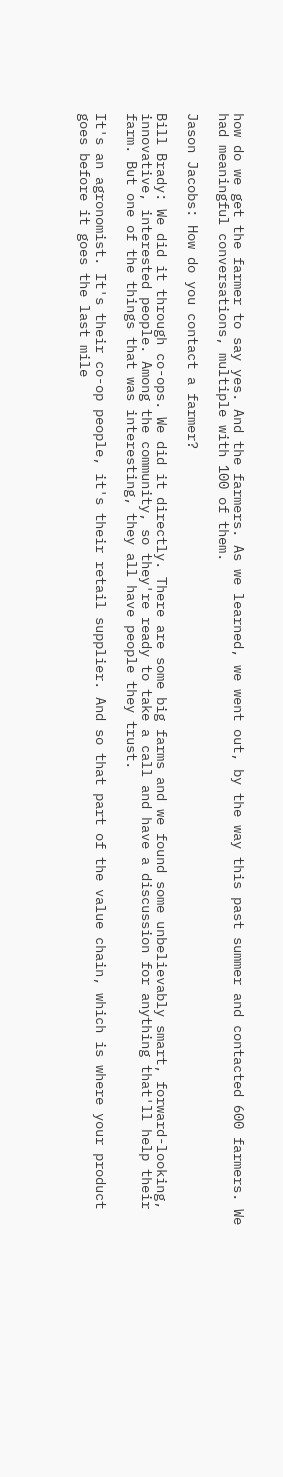how do we get the farmer to say yes. And the farmers. As we learned, we went out, by the way this past summer and contacted 600 farmers. We had meaningful conversations, multiple with 100 of them.

Jason Jacobs: How do you contact a farmer?

Bill Brady: We did it through co-ops. We did it directly. There are some big farms and we found some unbelievably smart, forward-looking, innovative, interested people. Among the community, so they're ready to take a call and have a discussion for anything that'll help their farm. But one of the things that was interesting, they all have people they trust.

It's an agronomist. It's their co-op people, it's their retail supplier. And so that part of the value chain, which is where your product goes before it goes the last mile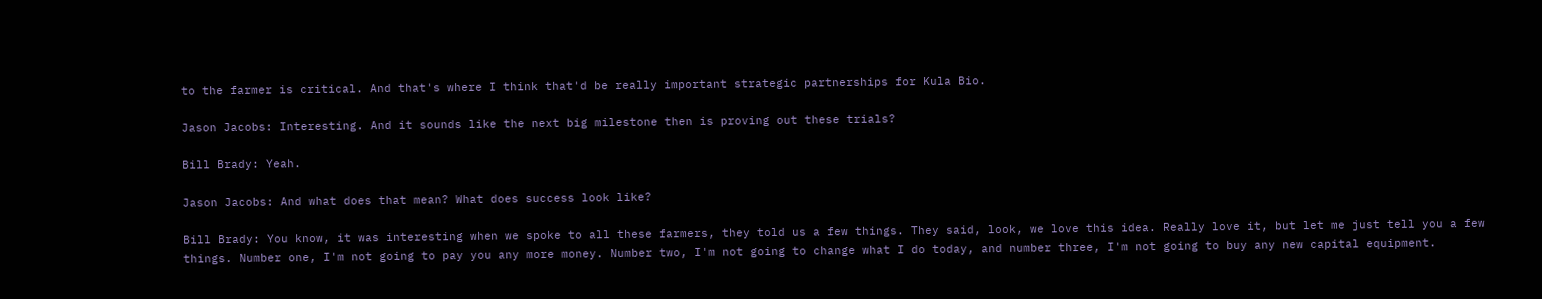to the farmer is critical. And that's where I think that'd be really important strategic partnerships for Kula Bio.

Jason Jacobs: Interesting. And it sounds like the next big milestone then is proving out these trials?

Bill Brady: Yeah.

Jason Jacobs: And what does that mean? What does success look like?

Bill Brady: You know, it was interesting when we spoke to all these farmers, they told us a few things. They said, look, we love this idea. Really love it, but let me just tell you a few things. Number one, I'm not going to pay you any more money. Number two, I'm not going to change what I do today, and number three, I'm not going to buy any new capital equipment.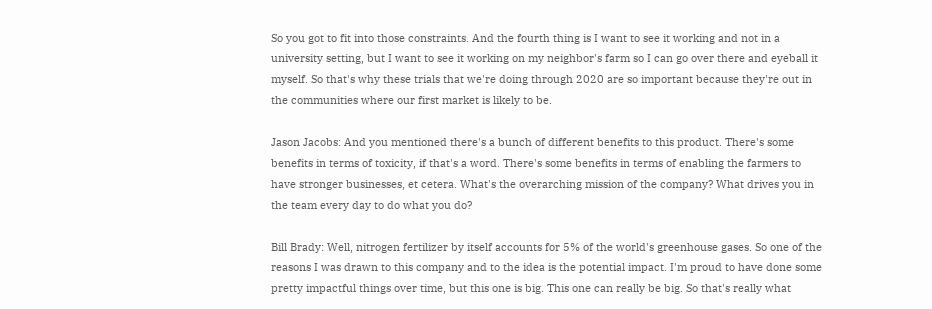So you got to fit into those constraints. And the fourth thing is I want to see it working and not in a university setting, but I want to see it working on my neighbor's farm so I can go over there and eyeball it myself. So that's why these trials that we're doing through 2020 are so important because they're out in the communities where our first market is likely to be.

Jason Jacobs: And you mentioned there's a bunch of different benefits to this product. There's some benefits in terms of toxicity, if that's a word. There's some benefits in terms of enabling the farmers to have stronger businesses, et cetera. What's the overarching mission of the company? What drives you in the team every day to do what you do?

Bill Brady: Well, nitrogen fertilizer by itself accounts for 5% of the world's greenhouse gases. So one of the reasons I was drawn to this company and to the idea is the potential impact. I'm proud to have done some pretty impactful things over time, but this one is big. This one can really be big. So that's really what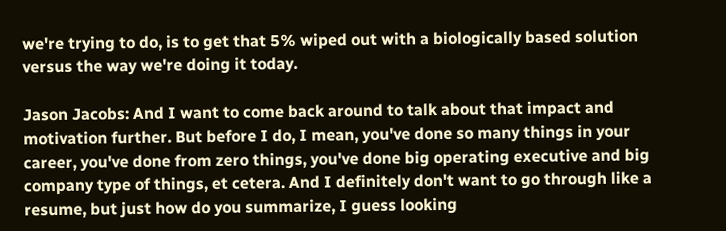we're trying to do, is to get that 5% wiped out with a biologically based solution versus the way we're doing it today.

Jason Jacobs: And I want to come back around to talk about that impact and motivation further. But before I do, I mean, you've done so many things in your career, you've done from zero things, you've done big operating executive and big company type of things, et cetera. And I definitely don't want to go through like a resume, but just how do you summarize, I guess looking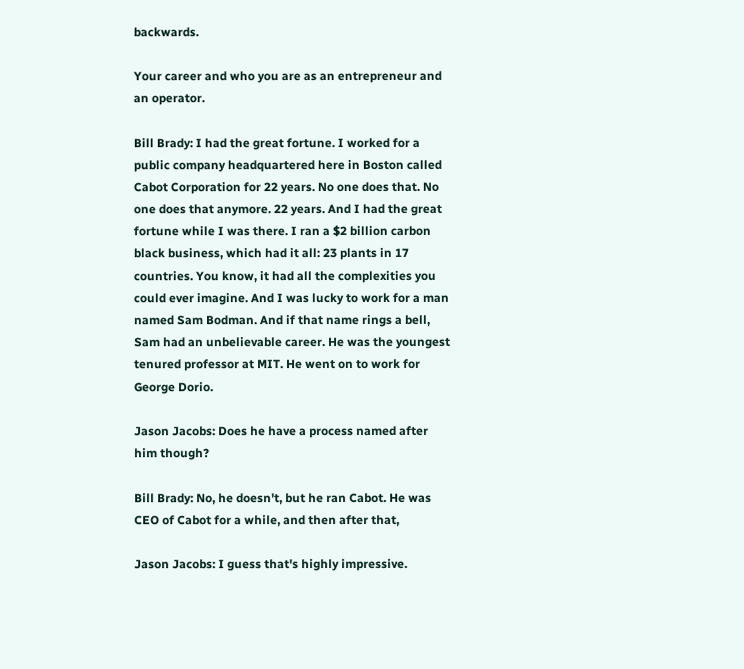backwards.

Your career and who you are as an entrepreneur and an operator.

Bill Brady: I had the great fortune. I worked for a public company headquartered here in Boston called Cabot Corporation for 22 years. No one does that. No one does that anymore. 22 years. And I had the great fortune while I was there. I ran a $2 billion carbon black business, which had it all: 23 plants in 17 countries. You know, it had all the complexities you could ever imagine. And I was lucky to work for a man named Sam Bodman. And if that name rings a bell, Sam had an unbelievable career. He was the youngest tenured professor at MIT. He went on to work for George Dorio.

Jason Jacobs: Does he have a process named after him though?

Bill Brady: No, he doesn't, but he ran Cabot. He was CEO of Cabot for a while, and then after that,

Jason Jacobs: I guess that's highly impressive.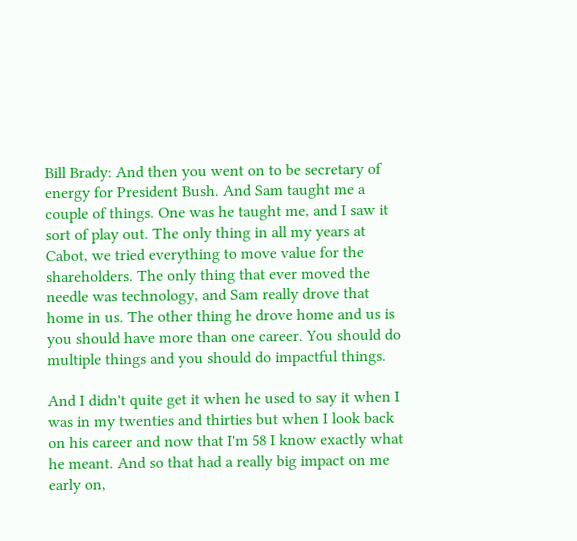Bill Brady: And then you went on to be secretary of energy for President Bush. And Sam taught me a couple of things. One was he taught me, and I saw it sort of play out. The only thing in all my years at Cabot, we tried everything to move value for the shareholders. The only thing that ever moved the needle was technology, and Sam really drove that home in us. The other thing he drove home and us is you should have more than one career. You should do multiple things and you should do impactful things.

And I didn't quite get it when he used to say it when I was in my twenties and thirties but when I look back on his career and now that I'm 58 I know exactly what he meant. And so that had a really big impact on me early on,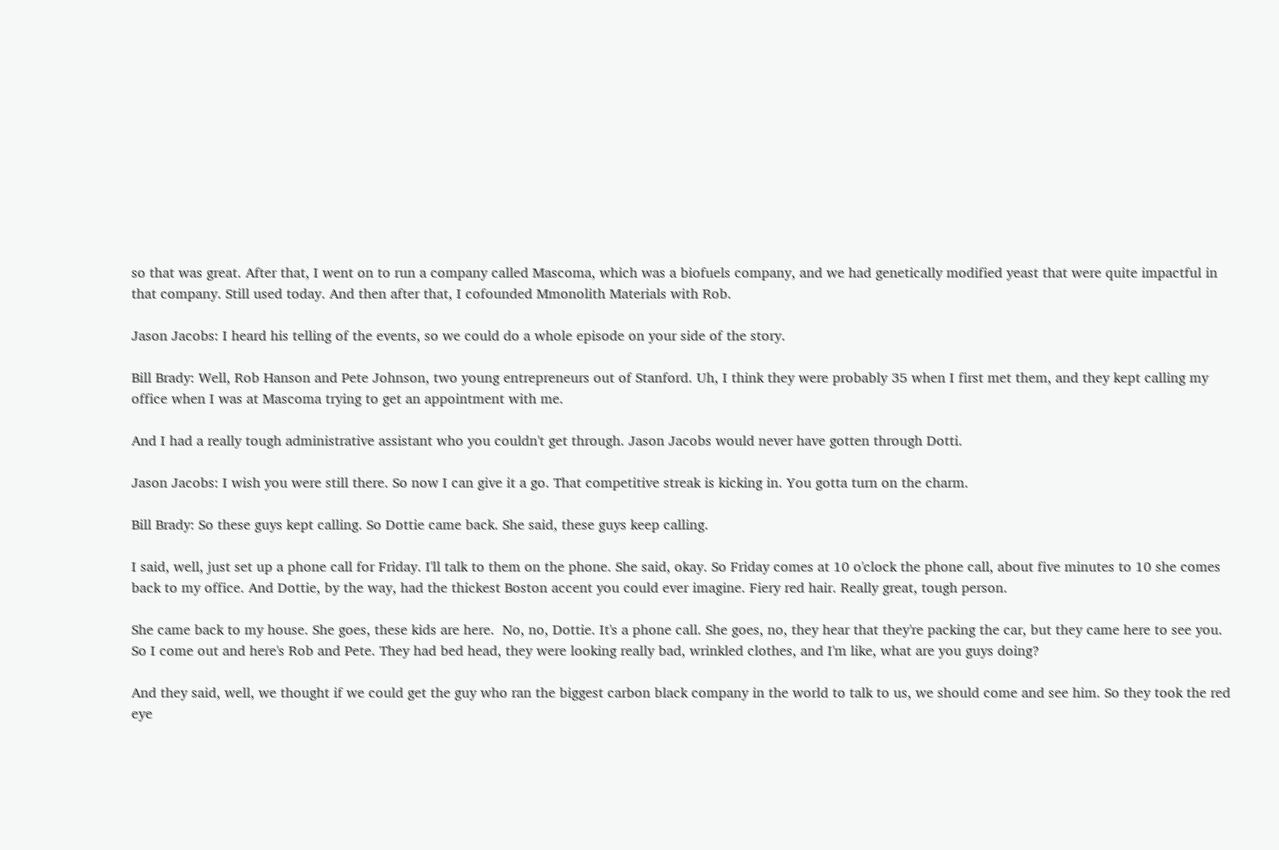so that was great. After that, I went on to run a company called Mascoma, which was a biofuels company, and we had genetically modified yeast that were quite impactful in that company. Still used today. And then after that, I cofounded Mmonolith Materials with Rob.

Jason Jacobs: I heard his telling of the events, so we could do a whole episode on your side of the story.

Bill Brady: Well, Rob Hanson and Pete Johnson, two young entrepreneurs out of Stanford. Uh, I think they were probably 35 when I first met them, and they kept calling my office when I was at Mascoma trying to get an appointment with me.

And I had a really tough administrative assistant who you couldn't get through. Jason Jacobs would never have gotten through Dotti.

Jason Jacobs: I wish you were still there. So now I can give it a go. That competitive streak is kicking in. You gotta turn on the charm.

Bill Brady: So these guys kept calling. So Dottie came back. She said, these guys keep calling.

I said, well, just set up a phone call for Friday. I'll talk to them on the phone. She said, okay. So Friday comes at 10 o'clock the phone call, about five minutes to 10 she comes back to my office. And Dottie, by the way, had the thickest Boston accent you could ever imagine. Fiery red hair. Really great, tough person.

She came back to my house. She goes, these kids are here.  No, no, Dottie. It's a phone call. She goes, no, they hear that they're packing the car, but they came here to see you. So I come out and here's Rob and Pete. They had bed head, they were looking really bad, wrinkled clothes, and I'm like, what are you guys doing?

And they said, well, we thought if we could get the guy who ran the biggest carbon black company in the world to talk to us, we should come and see him. So they took the red eye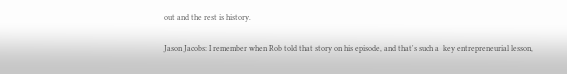out and the rest is history.

Jason Jacobs: I remember when Rob told that story on his episode, and that's such a  key entrepreneurial lesson,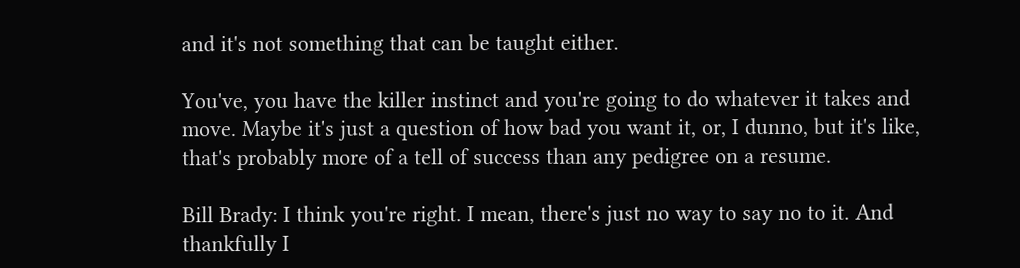and it's not something that can be taught either.

You've, you have the killer instinct and you're going to do whatever it takes and move. Maybe it's just a question of how bad you want it, or, I dunno, but it's like, that's probably more of a tell of success than any pedigree on a resume.

Bill Brady: I think you're right. I mean, there's just no way to say no to it. And thankfully I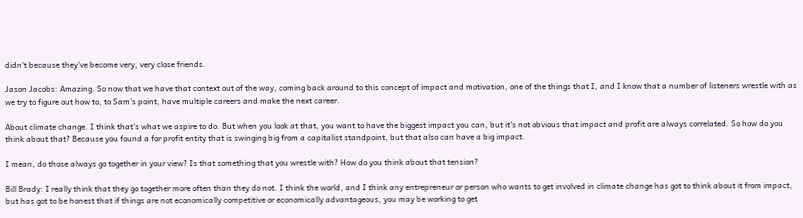didn't because they've become very, very close friends.

Jason Jacobs: Amazing. So now that we have that context out of the way, coming back around to this concept of impact and motivation, one of the things that I, and I know that a number of listeners wrestle with as we try to figure out how to, to Sam's point, have multiple careers and make the next career.

About climate change. I think that's what we aspire to do. But when you look at that, you want to have the biggest impact you can, but it's not obvious that impact and profit are always correlated. So how do you think about that? Because you found a for profit entity that is swinging big from a capitalist standpoint, but that also can have a big impact.

I mean, do those always go together in your view? Is that something that you wrestle with? How do you think about that tension?

Bill Brady: I really think that they go together more often than they do not. I think the world, and I think any entrepreneur or person who wants to get involved in climate change has got to think about it from impact, but has got to be honest that if things are not economically competitive or economically advantageous, you may be working to get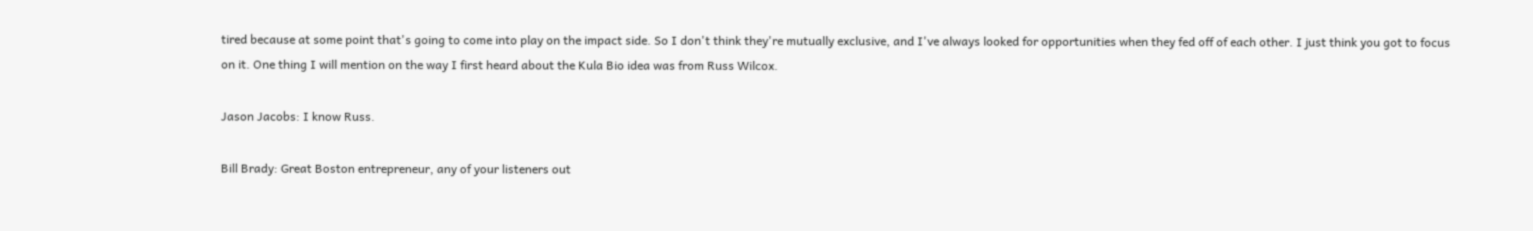tired because at some point that's going to come into play on the impact side. So I don't think they're mutually exclusive, and I've always looked for opportunities when they fed off of each other. I just think you got to focus on it. One thing I will mention on the way I first heard about the Kula Bio idea was from Russ Wilcox.

Jason Jacobs: I know Russ.

Bill Brady: Great Boston entrepreneur, any of your listeners out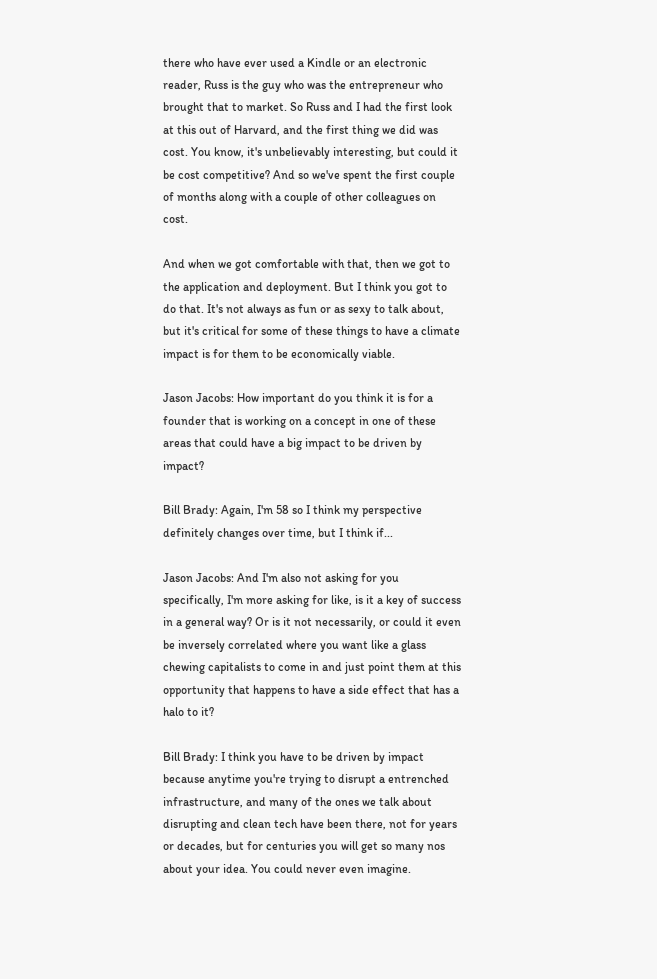there who have ever used a Kindle or an electronic reader, Russ is the guy who was the entrepreneur who brought that to market. So Russ and I had the first look at this out of Harvard, and the first thing we did was cost. You know, it's unbelievably interesting, but could it be cost competitive? And so we've spent the first couple of months along with a couple of other colleagues on cost.

And when we got comfortable with that, then we got to the application and deployment. But I think you got to do that. It's not always as fun or as sexy to talk about, but it's critical for some of these things to have a climate impact is for them to be economically viable.

Jason Jacobs: How important do you think it is for a founder that is working on a concept in one of these areas that could have a big impact to be driven by impact?

Bill Brady: Again, I'm 58 so I think my perspective definitely changes over time, but I think if...

Jason Jacobs: And I'm also not asking for you specifically, I'm more asking for like, is it a key of success in a general way? Or is it not necessarily, or could it even be inversely correlated where you want like a glass chewing capitalists to come in and just point them at this opportunity that happens to have a side effect that has a halo to it?

Bill Brady: I think you have to be driven by impact because anytime you're trying to disrupt a entrenched infrastructure, and many of the ones we talk about disrupting and clean tech have been there, not for years or decades, but for centuries you will get so many nos about your idea. You could never even imagine.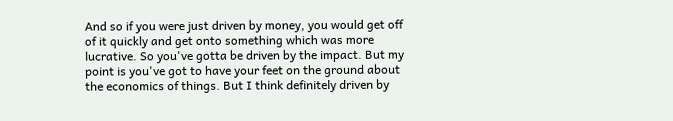And so if you were just driven by money, you would get off of it quickly and get onto something which was more lucrative. So you've gotta be driven by the impact. But my point is you've got to have your feet on the ground about the economics of things. But I think definitely driven by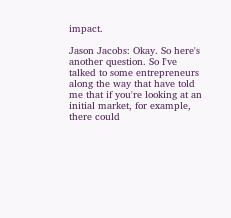impact.

Jason Jacobs: Okay. So here's another question. So I've talked to some entrepreneurs along the way that have told me that if you're looking at an initial market, for example, there could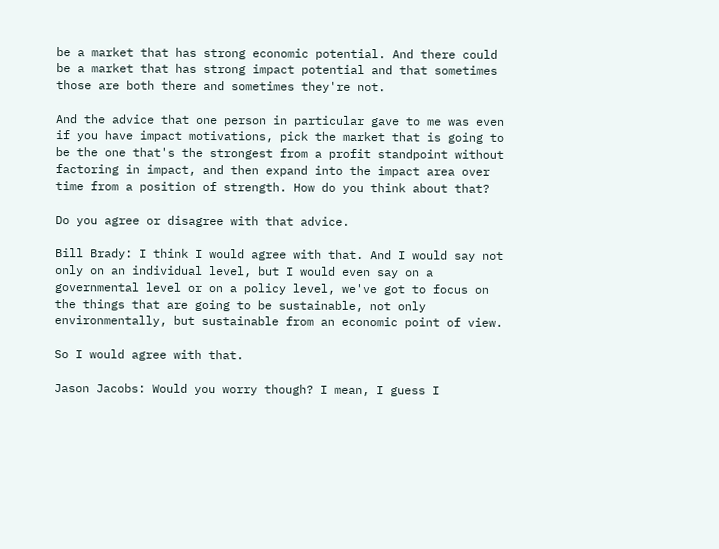be a market that has strong economic potential. And there could be a market that has strong impact potential and that sometimes those are both there and sometimes they're not.

And the advice that one person in particular gave to me was even if you have impact motivations, pick the market that is going to be the one that's the strongest from a profit standpoint without factoring in impact, and then expand into the impact area over time from a position of strength. How do you think about that?

Do you agree or disagree with that advice.

Bill Brady: I think I would agree with that. And I would say not only on an individual level, but I would even say on a governmental level or on a policy level, we've got to focus on the things that are going to be sustainable, not only environmentally, but sustainable from an economic point of view.

So I would agree with that.

Jason Jacobs: Would you worry though? I mean, I guess I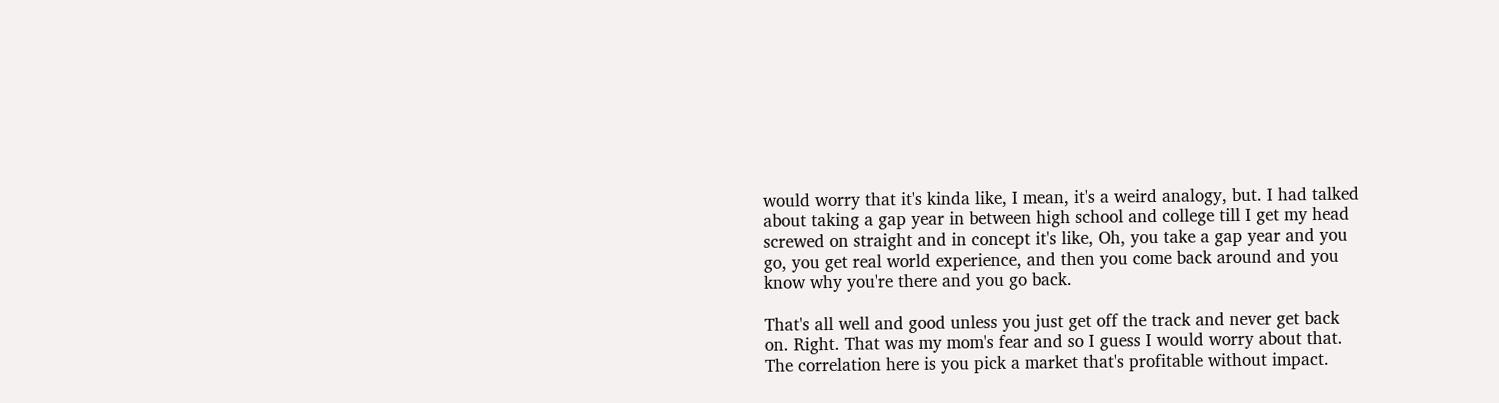would worry that it's kinda like, I mean, it's a weird analogy, but. I had talked about taking a gap year in between high school and college till I get my head screwed on straight and in concept it's like, Oh, you take a gap year and you go, you get real world experience, and then you come back around and you know why you're there and you go back.

That's all well and good unless you just get off the track and never get back on. Right. That was my mom's fear and so I guess I would worry about that. The correlation here is you pick a market that's profitable without impact.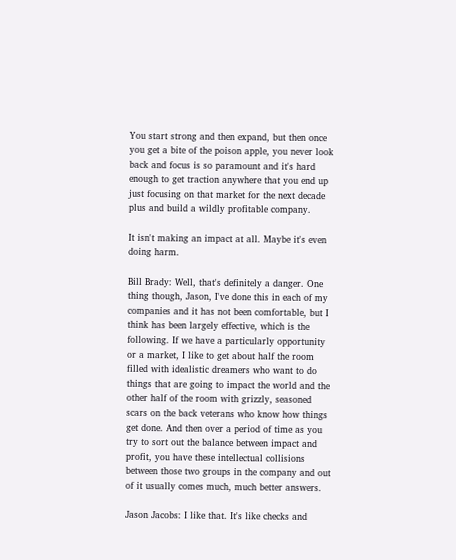You start strong and then expand, but then once you get a bite of the poison apple, you never look back and focus is so paramount and it's hard enough to get traction anywhere that you end up just focusing on that market for the next decade plus and build a wildly profitable company.

It isn't making an impact at all. Maybe it's even doing harm.

Bill Brady: Well, that's definitely a danger. One thing though, Jason, I've done this in each of my companies and it has not been comfortable, but I think has been largely effective, which is the following. If we have a particularly opportunity or a market, I like to get about half the room filled with idealistic dreamers who want to do things that are going to impact the world and the other half of the room with grizzly, seasoned scars on the back veterans who know how things get done. And then over a period of time as you try to sort out the balance between impact and profit, you have these intellectual collisions between those two groups in the company and out of it usually comes much, much better answers.

Jason Jacobs: I like that. It's like checks and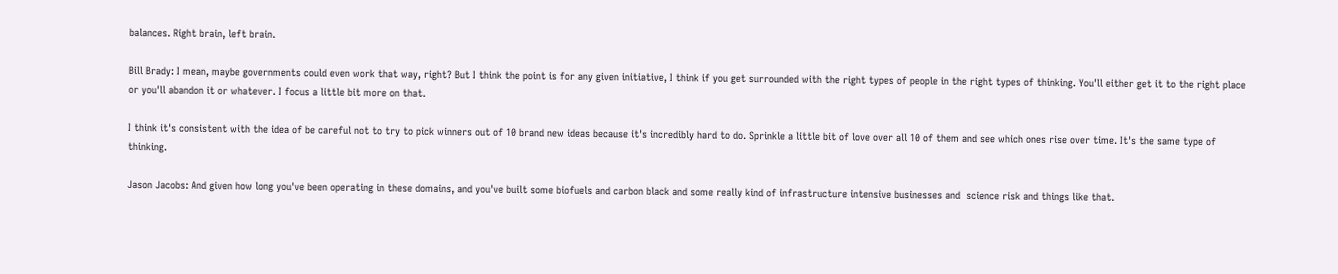balances. Right brain, left brain.

Bill Brady: I mean, maybe governments could even work that way, right? But I think the point is for any given initiative, I think if you get surrounded with the right types of people in the right types of thinking. You'll either get it to the right place or you'll abandon it or whatever. I focus a little bit more on that.

I think it's consistent with the idea of be careful not to try to pick winners out of 10 brand new ideas because it's incredibly hard to do. Sprinkle a little bit of love over all 10 of them and see which ones rise over time. It's the same type of thinking.

Jason Jacobs: And given how long you've been operating in these domains, and you've built some biofuels and carbon black and some really kind of infrastructure intensive businesses and  science risk and things like that.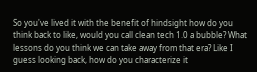So you've lived it with the benefit of hindsight how do you think back to like, would you call clean tech 1.0 a bubble? What lessons do you think we can take away from that era? Like I guess looking back, how do you characterize it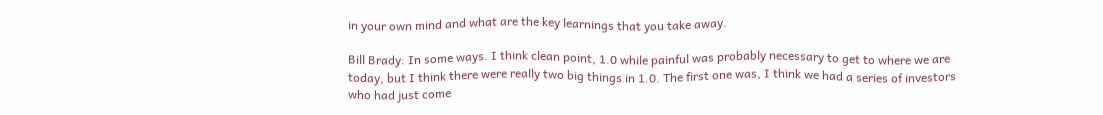in your own mind and what are the key learnings that you take away.

Bill Brady: In some ways. I think clean point, 1.0 while painful was probably necessary to get to where we are today, but I think there were really two big things in 1.0. The first one was, I think we had a series of investors who had just come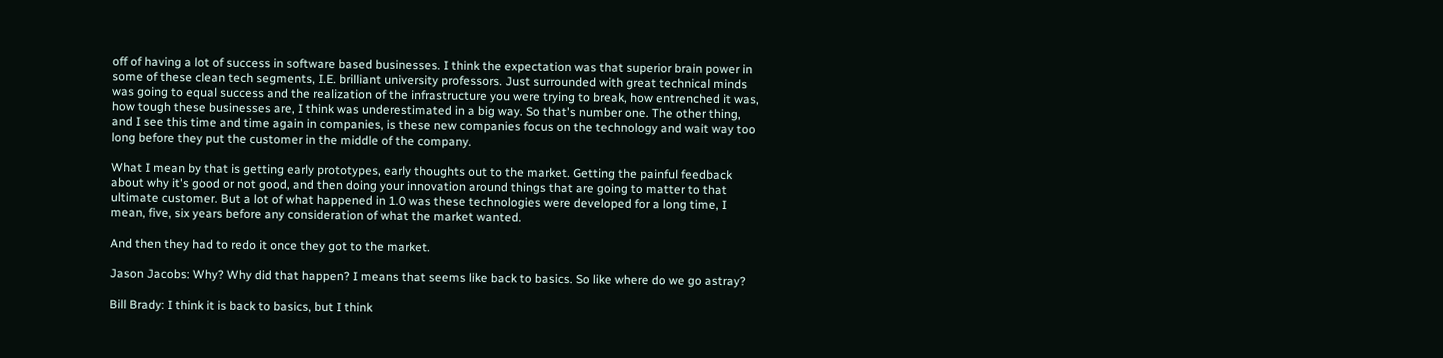off of having a lot of success in software based businesses. I think the expectation was that superior brain power in some of these clean tech segments, I.E. brilliant university professors. Just surrounded with great technical minds was going to equal success and the realization of the infrastructure you were trying to break, how entrenched it was, how tough these businesses are, I think was underestimated in a big way. So that's number one. The other thing, and I see this time and time again in companies, is these new companies focus on the technology and wait way too long before they put the customer in the middle of the company.

What I mean by that is getting early prototypes, early thoughts out to the market. Getting the painful feedback about why it's good or not good, and then doing your innovation around things that are going to matter to that ultimate customer. But a lot of what happened in 1.0 was these technologies were developed for a long time, I mean, five, six years before any consideration of what the market wanted.

And then they had to redo it once they got to the market.

Jason Jacobs: Why? Why did that happen? I means that seems like back to basics. So like where do we go astray?

Bill Brady: I think it is back to basics, but I think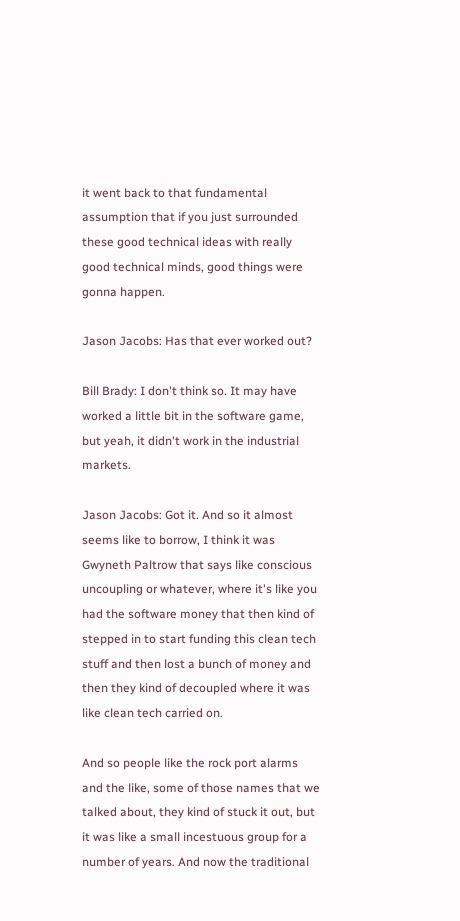it went back to that fundamental assumption that if you just surrounded these good technical ideas with really good technical minds, good things were gonna happen.

Jason Jacobs: Has that ever worked out?

Bill Brady: I don't think so. It may have worked a little bit in the software game, but yeah, it didn't work in the industrial markets.

Jason Jacobs: Got it. And so it almost seems like to borrow, I think it was Gwyneth Paltrow that says like conscious uncoupling or whatever, where it's like you had the software money that then kind of stepped in to start funding this clean tech stuff and then lost a bunch of money and then they kind of decoupled where it was like clean tech carried on.

And so people like the rock port alarms and the like, some of those names that we talked about, they kind of stuck it out, but it was like a small incestuous group for a number of years. And now the traditional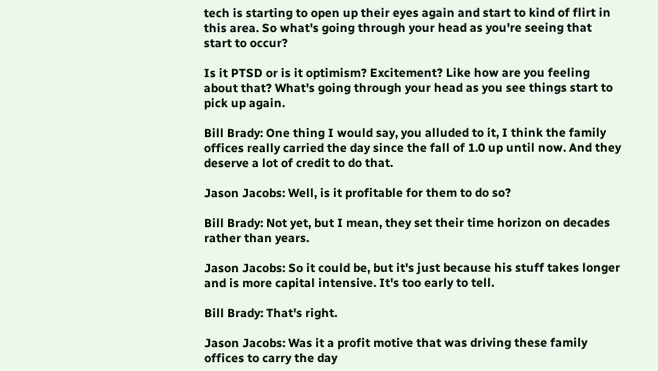tech is starting to open up their eyes again and start to kind of flirt in this area. So what's going through your head as you're seeing that start to occur?

Is it PTSD or is it optimism? Excitement? Like how are you feeling about that? What's going through your head as you see things start to pick up again.

Bill Brady: One thing I would say, you alluded to it, I think the family offices really carried the day since the fall of 1.0 up until now. And they deserve a lot of credit to do that.

Jason Jacobs: Well, is it profitable for them to do so?

Bill Brady: Not yet, but I mean, they set their time horizon on decades rather than years.

Jason Jacobs: So it could be, but it's just because his stuff takes longer and is more capital intensive. It's too early to tell.

Bill Brady: That's right.

Jason Jacobs: Was it a profit motive that was driving these family offices to carry the day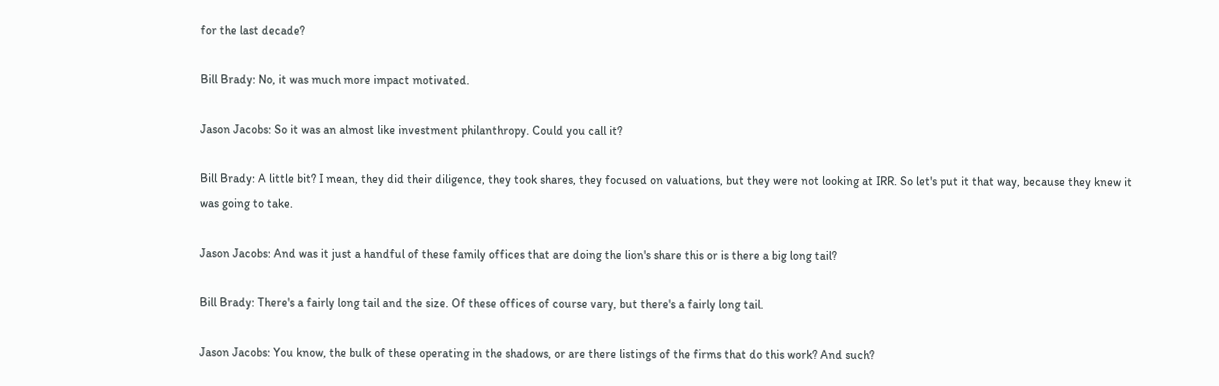for the last decade?

Bill Brady: No, it was much more impact motivated.

Jason Jacobs: So it was an almost like investment philanthropy. Could you call it?

Bill Brady: A little bit? I mean, they did their diligence, they took shares, they focused on valuations, but they were not looking at IRR. So let's put it that way, because they knew it was going to take.

Jason Jacobs: And was it just a handful of these family offices that are doing the lion's share this or is there a big long tail?

Bill Brady: There's a fairly long tail and the size. Of these offices of course vary, but there's a fairly long tail.

Jason Jacobs: You know, the bulk of these operating in the shadows, or are there listings of the firms that do this work? And such?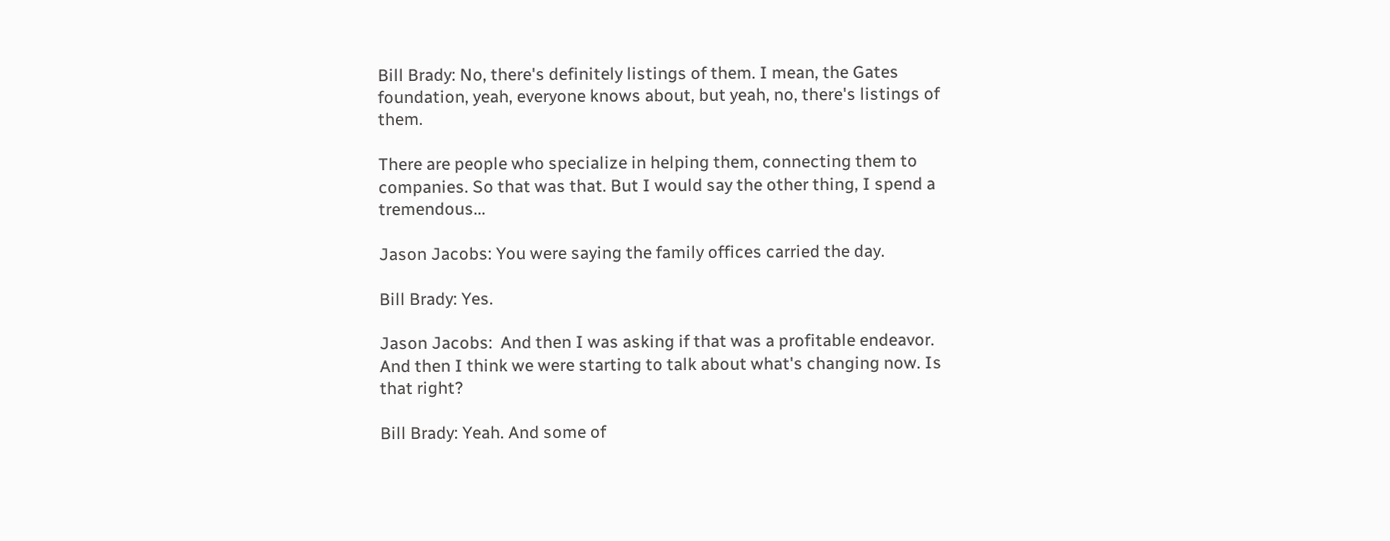Bill Brady: No, there's definitely listings of them. I mean, the Gates foundation, yeah, everyone knows about, but yeah, no, there's listings of them.

There are people who specialize in helping them, connecting them to companies. So that was that. But I would say the other thing, I spend a tremendous...

Jason Jacobs: You were saying the family offices carried the day.

Bill Brady: Yes.

Jason Jacobs:  And then I was asking if that was a profitable endeavor. And then I think we were starting to talk about what's changing now. Is that right?

Bill Brady: Yeah. And some of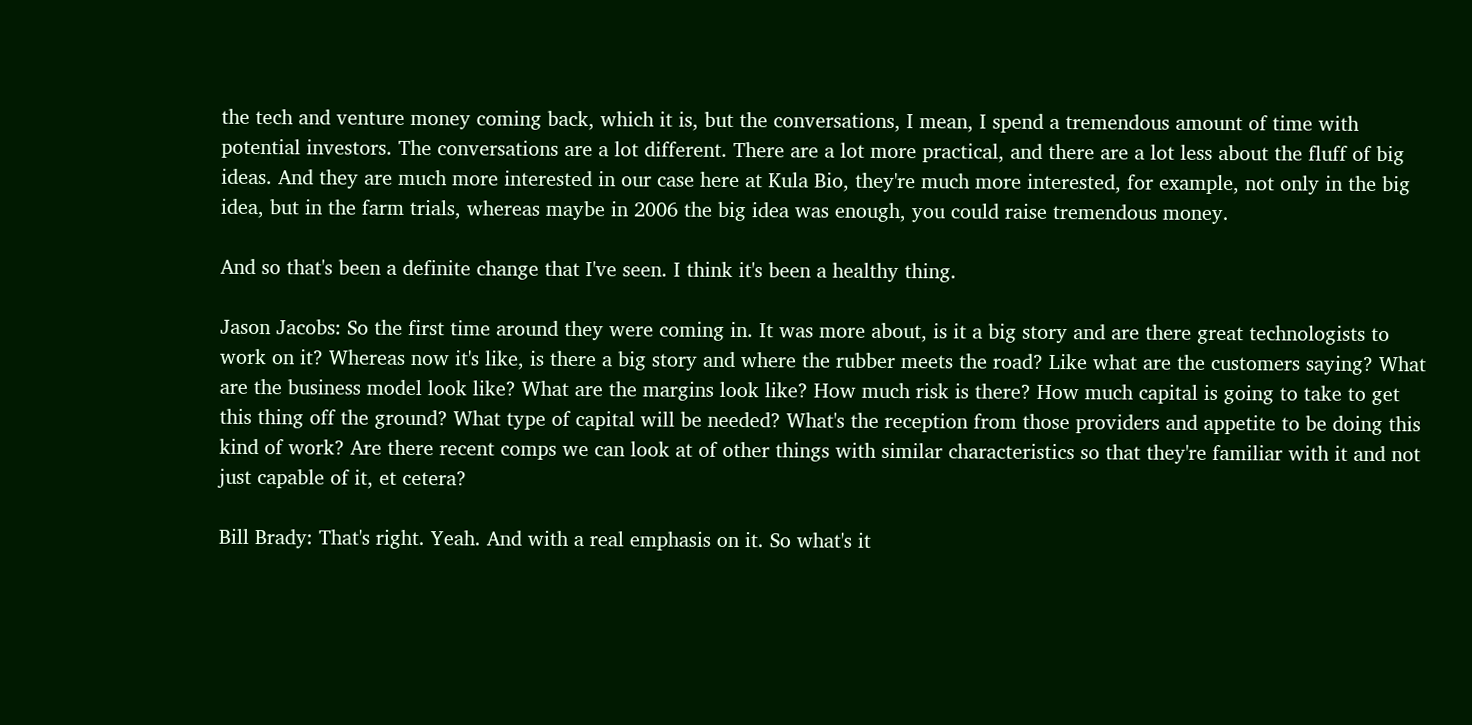the tech and venture money coming back, which it is, but the conversations, I mean, I spend a tremendous amount of time with potential investors. The conversations are a lot different. There are a lot more practical, and there are a lot less about the fluff of big ideas. And they are much more interested in our case here at Kula Bio, they're much more interested, for example, not only in the big idea, but in the farm trials, whereas maybe in 2006 the big idea was enough, you could raise tremendous money.

And so that's been a definite change that I've seen. I think it's been a healthy thing.

Jason Jacobs: So the first time around they were coming in. It was more about, is it a big story and are there great technologists to work on it? Whereas now it's like, is there a big story and where the rubber meets the road? Like what are the customers saying? What are the business model look like? What are the margins look like? How much risk is there? How much capital is going to take to get this thing off the ground? What type of capital will be needed? What's the reception from those providers and appetite to be doing this kind of work? Are there recent comps we can look at of other things with similar characteristics so that they're familiar with it and not just capable of it, et cetera?

Bill Brady: That's right. Yeah. And with a real emphasis on it. So what's it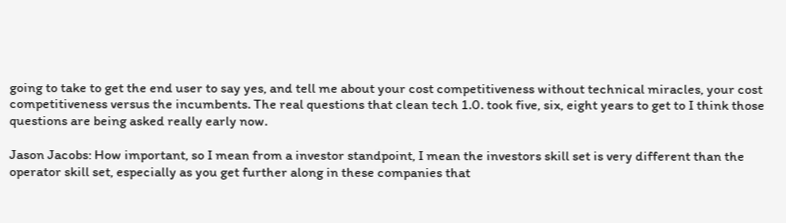going to take to get the end user to say yes, and tell me about your cost competitiveness without technical miracles, your cost competitiveness versus the incumbents. The real questions that clean tech 1.0. took five, six, eight years to get to I think those questions are being asked really early now.

Jason Jacobs: How important, so I mean from a investor standpoint, I mean the investors skill set is very different than the operator skill set, especially as you get further along in these companies that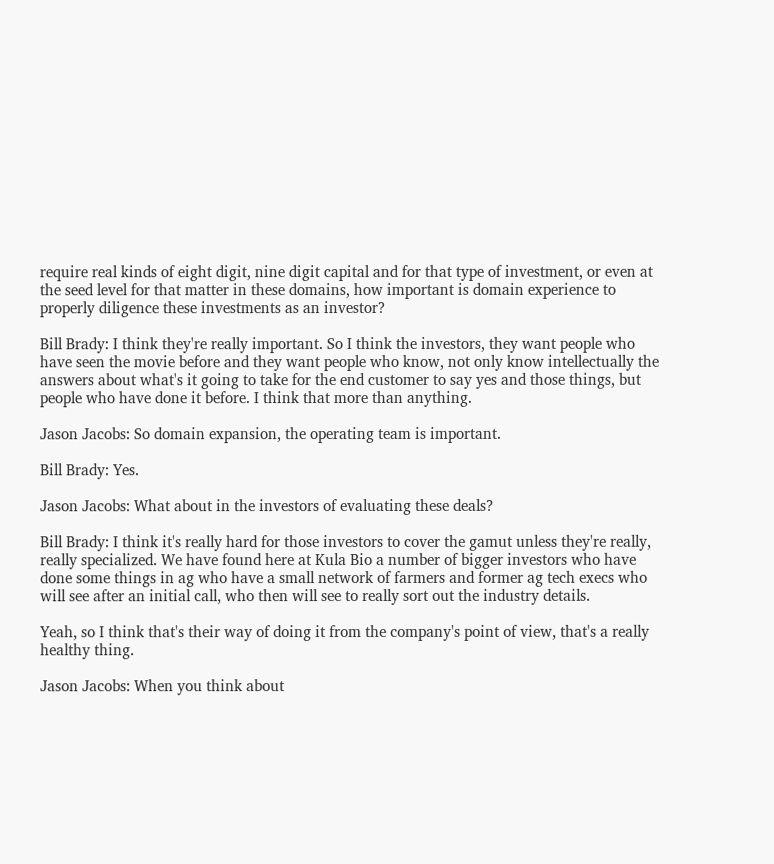require real kinds of eight digit, nine digit capital and for that type of investment, or even at the seed level for that matter in these domains, how important is domain experience to properly diligence these investments as an investor?

Bill Brady: I think they're really important. So I think the investors, they want people who have seen the movie before and they want people who know, not only know intellectually the answers about what's it going to take for the end customer to say yes and those things, but people who have done it before. I think that more than anything.

Jason Jacobs: So domain expansion, the operating team is important.

Bill Brady: Yes.

Jason Jacobs: What about in the investors of evaluating these deals?

Bill Brady: I think it's really hard for those investors to cover the gamut unless they're really, really specialized. We have found here at Kula Bio a number of bigger investors who have done some things in ag who have a small network of farmers and former ag tech execs who will see after an initial call, who then will see to really sort out the industry details.

Yeah, so I think that's their way of doing it from the company's point of view, that's a really healthy thing.

Jason Jacobs: When you think about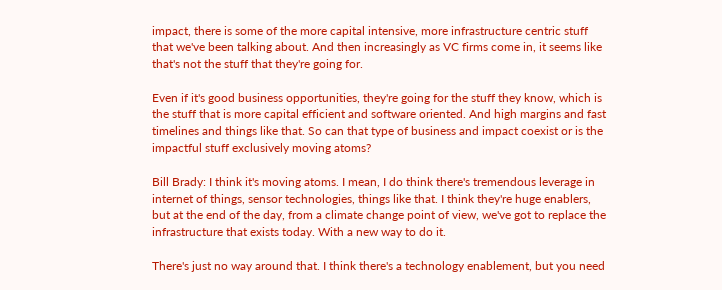impact, there is some of the more capital intensive, more infrastructure centric stuff that we've been talking about. And then increasingly as VC firms come in, it seems like that's not the stuff that they're going for.

Even if it's good business opportunities, they're going for the stuff they know, which is the stuff that is more capital efficient and software oriented. And high margins and fast timelines and things like that. So can that type of business and impact coexist or is the impactful stuff exclusively moving atoms?

Bill Brady: I think it's moving atoms. I mean, I do think there's tremendous leverage in internet of things, sensor technologies, things like that. I think they're huge enablers, but at the end of the day, from a climate change point of view, we've got to replace the infrastructure that exists today. With a new way to do it.

There's just no way around that. I think there's a technology enablement, but you need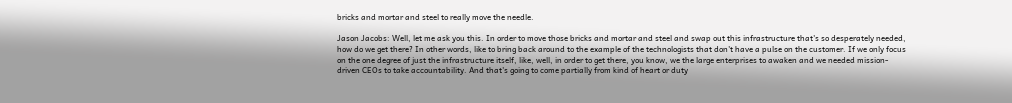bricks and mortar and steel to really move the needle.

Jason Jacobs: Well, let me ask you this. In order to move those bricks and mortar and steel and swap out this infrastructure that's so desperately needed, how do we get there? In other words, like to bring back around to the example of the technologists that don't have a pulse on the customer. If we only focus on the one degree of just the infrastructure itself, like, well, in order to get there, you know, we the large enterprises to awaken and we needed mission-driven CEOs to take accountability. And that's going to come partially from kind of heart or duty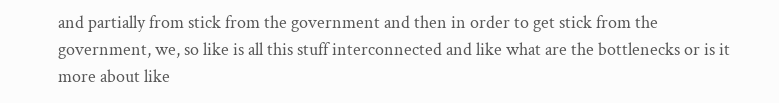and partially from stick from the government and then in order to get stick from the government, we, so like is all this stuff interconnected and like what are the bottlenecks or is it more about like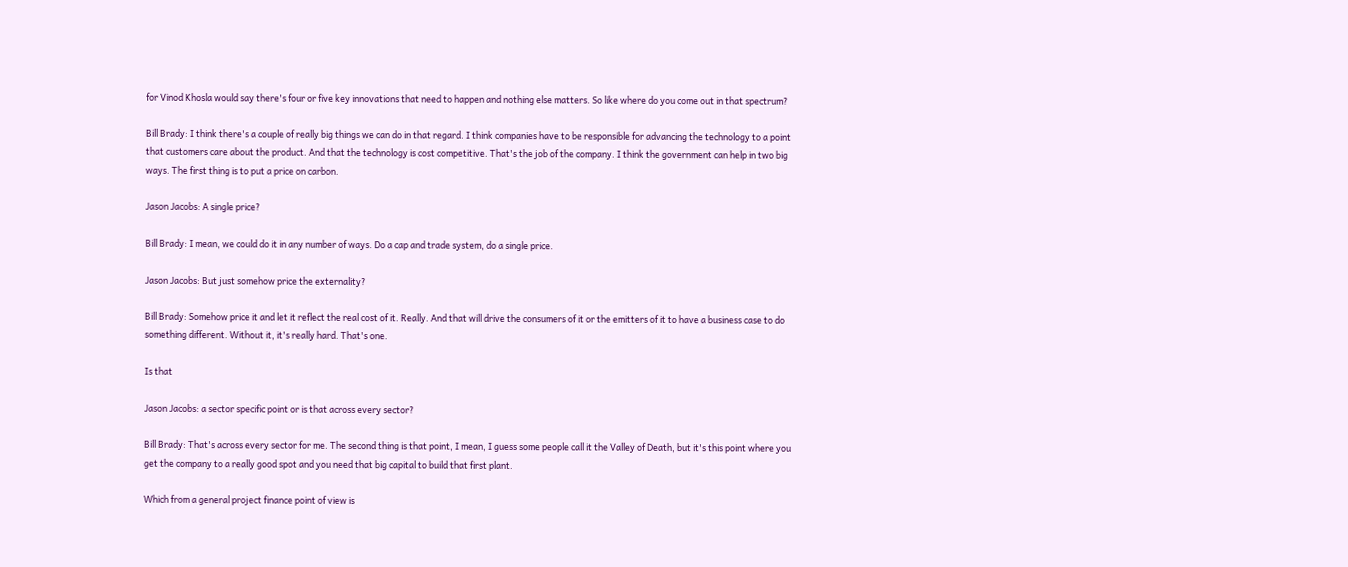for Vinod Khosla would say there's four or five key innovations that need to happen and nothing else matters. So like where do you come out in that spectrum?

Bill Brady: I think there's a couple of really big things we can do in that regard. I think companies have to be responsible for advancing the technology to a point that customers care about the product. And that the technology is cost competitive. That's the job of the company. I think the government can help in two big ways. The first thing is to put a price on carbon.

Jason Jacobs: A single price?

Bill Brady: I mean, we could do it in any number of ways. Do a cap and trade system, do a single price.

Jason Jacobs: But just somehow price the externality?

Bill Brady: Somehow price it and let it reflect the real cost of it. Really. And that will drive the consumers of it or the emitters of it to have a business case to do something different. Without it, it's really hard. That's one.

Is that

Jason Jacobs: a sector specific point or is that across every sector?

Bill Brady: That's across every sector for me. The second thing is that point, I mean, I guess some people call it the Valley of Death, but it's this point where you get the company to a really good spot and you need that big capital to build that first plant.

Which from a general project finance point of view is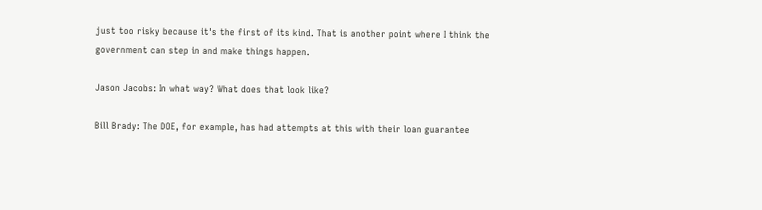just too risky because it's the first of its kind. That is another point where I think the government can step in and make things happen.

Jason Jacobs: In what way? What does that look like?

Bill Brady: The DOE, for example, has had attempts at this with their loan guarantee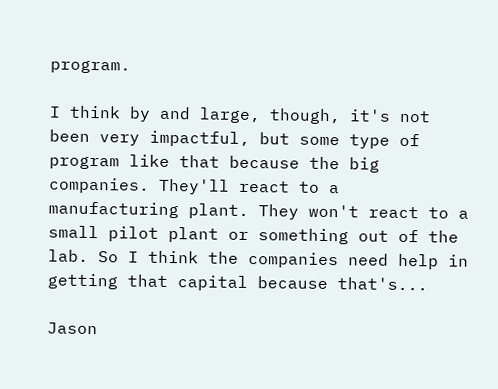program.

I think by and large, though, it's not been very impactful, but some type of program like that because the big companies. They'll react to a manufacturing plant. They won't react to a small pilot plant or something out of the lab. So I think the companies need help in getting that capital because that's...

Jason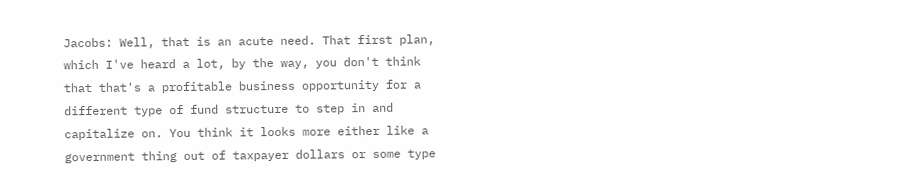Jacobs: Well, that is an acute need. That first plan, which I've heard a lot, by the way, you don't think that that's a profitable business opportunity for a different type of fund structure to step in and capitalize on. You think it looks more either like a government thing out of taxpayer dollars or some type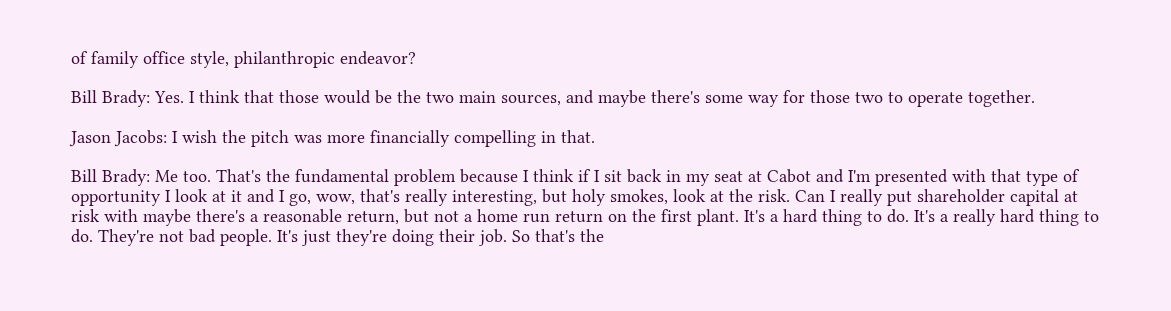of family office style, philanthropic endeavor?

Bill Brady: Yes. I think that those would be the two main sources, and maybe there's some way for those two to operate together.

Jason Jacobs: I wish the pitch was more financially compelling in that.

Bill Brady: Me too. That's the fundamental problem because I think if I sit back in my seat at Cabot and I'm presented with that type of opportunity I look at it and I go, wow, that's really interesting, but holy smokes, look at the risk. Can I really put shareholder capital at risk with maybe there's a reasonable return, but not a home run return on the first plant. It's a hard thing to do. It's a really hard thing to do. They're not bad people. It's just they're doing their job. So that's the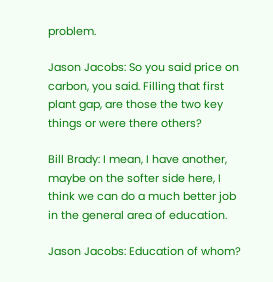problem.

Jason Jacobs: So you said price on carbon, you said. Filling that first plant gap, are those the two key things or were there others?

Bill Brady: I mean, I have another, maybe on the softer side here, I think we can do a much better job in the general area of education.

Jason Jacobs: Education of whom?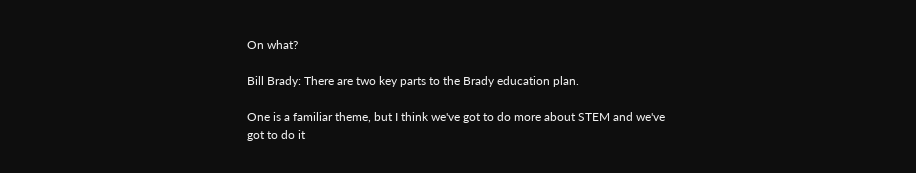On what?

Bill Brady: There are two key parts to the Brady education plan.

One is a familiar theme, but I think we've got to do more about STEM and we've got to do it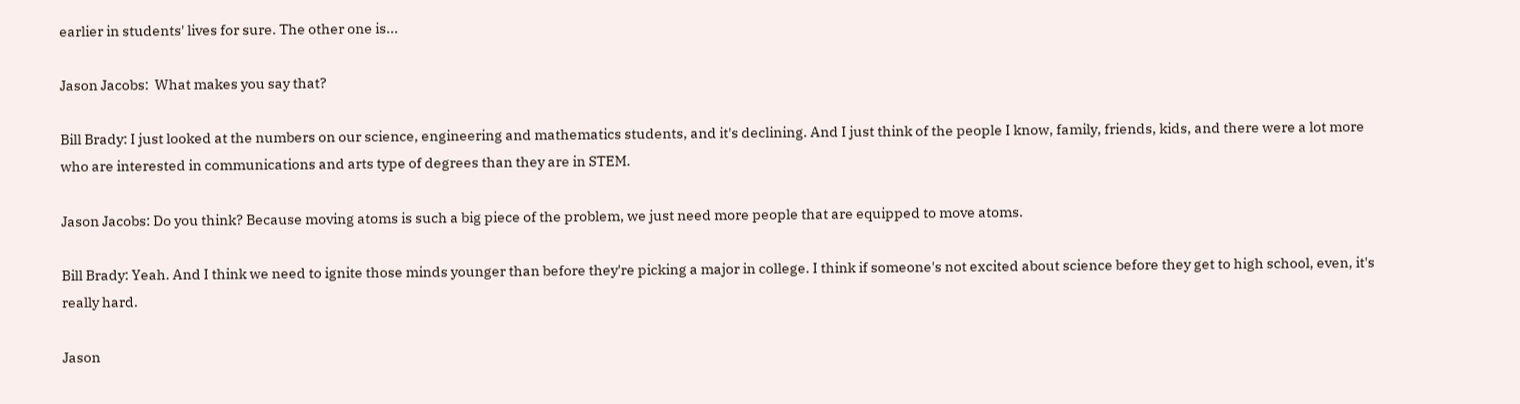earlier in students' lives for sure. The other one is...

Jason Jacobs:  What makes you say that?

Bill Brady: I just looked at the numbers on our science, engineering and mathematics students, and it's declining. And I just think of the people I know, family, friends, kids, and there were a lot more who are interested in communications and arts type of degrees than they are in STEM.

Jason Jacobs: Do you think? Because moving atoms is such a big piece of the problem, we just need more people that are equipped to move atoms.

Bill Brady: Yeah. And I think we need to ignite those minds younger than before they're picking a major in college. I think if someone's not excited about science before they get to high school, even, it's really hard.

Jason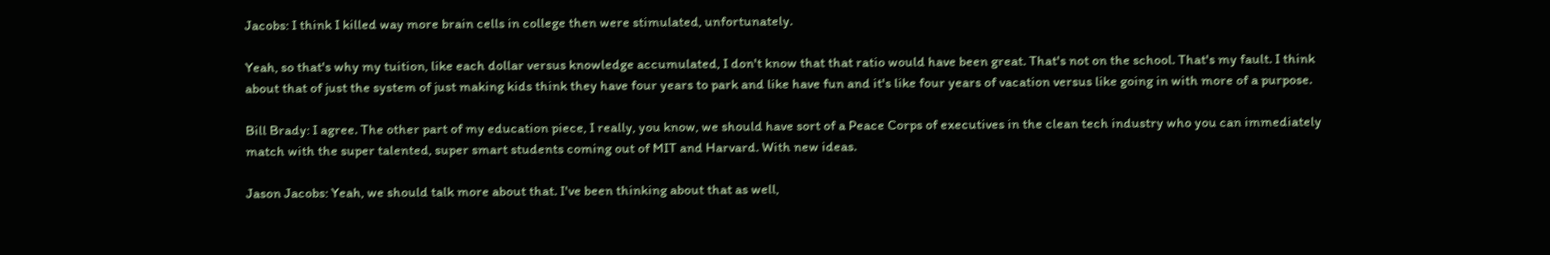Jacobs: I think I killed way more brain cells in college then were stimulated, unfortunately.

Yeah, so that's why my tuition, like each dollar versus knowledge accumulated, I don't know that that ratio would have been great. That's not on the school. That's my fault. I think about that of just the system of just making kids think they have four years to park and like have fun and it's like four years of vacation versus like going in with more of a purpose.

Bill Brady: I agree. The other part of my education piece, I really, you know, we should have sort of a Peace Corps of executives in the clean tech industry who you can immediately match with the super talented, super smart students coming out of MIT and Harvard. With new ideas.

Jason Jacobs: Yeah, we should talk more about that. I've been thinking about that as well,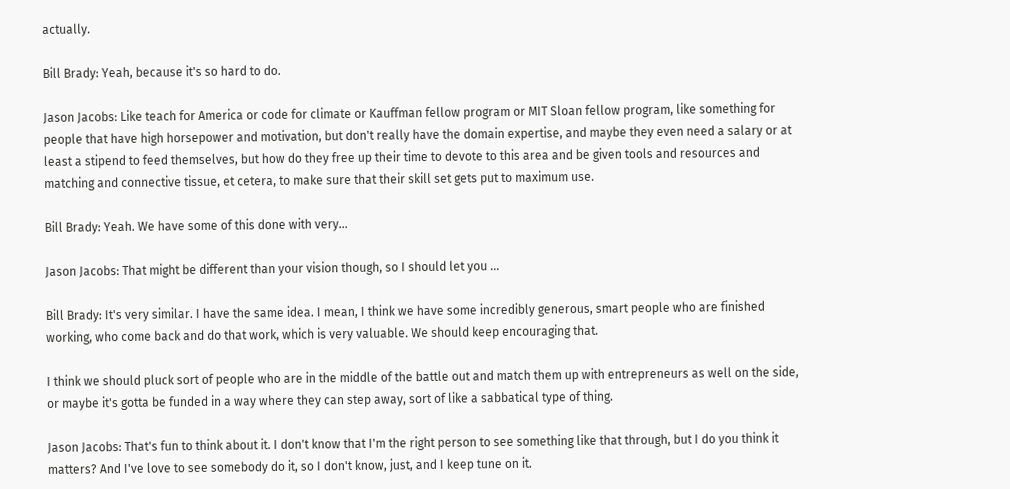actually.

Bill Brady: Yeah, because it's so hard to do.

Jason Jacobs: Like teach for America or code for climate or Kauffman fellow program or MIT Sloan fellow program, like something for people that have high horsepower and motivation, but don't really have the domain expertise, and maybe they even need a salary or at least a stipend to feed themselves, but how do they free up their time to devote to this area and be given tools and resources and matching and connective tissue, et cetera, to make sure that their skill set gets put to maximum use.

Bill Brady: Yeah. We have some of this done with very...

Jason Jacobs: That might be different than your vision though, so I should let you ...

Bill Brady: It's very similar. I have the same idea. I mean, I think we have some incredibly generous, smart people who are finished working, who come back and do that work, which is very valuable. We should keep encouraging that.

I think we should pluck sort of people who are in the middle of the battle out and match them up with entrepreneurs as well on the side, or maybe it's gotta be funded in a way where they can step away, sort of like a sabbatical type of thing.

Jason Jacobs: That's fun to think about it. I don't know that I'm the right person to see something like that through, but I do you think it matters? And I've love to see somebody do it, so I don't know, just, and I keep tune on it.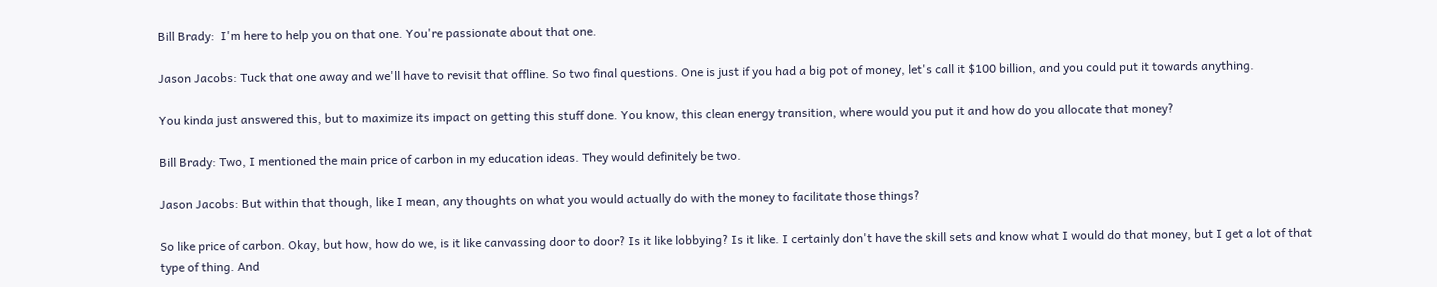Bill Brady:  I'm here to help you on that one. You're passionate about that one.

Jason Jacobs: Tuck that one away and we'll have to revisit that offline. So two final questions. One is just if you had a big pot of money, let's call it $100 billion, and you could put it towards anything.

You kinda just answered this, but to maximize its impact on getting this stuff done. You know, this clean energy transition, where would you put it and how do you allocate that money?

Bill Brady: Two, I mentioned the main price of carbon in my education ideas. They would definitely be two.

Jason Jacobs: But within that though, like I mean, any thoughts on what you would actually do with the money to facilitate those things?

So like price of carbon. Okay, but how, how do we, is it like canvassing door to door? Is it like lobbying? Is it like. I certainly don't have the skill sets and know what I would do that money, but I get a lot of that type of thing. And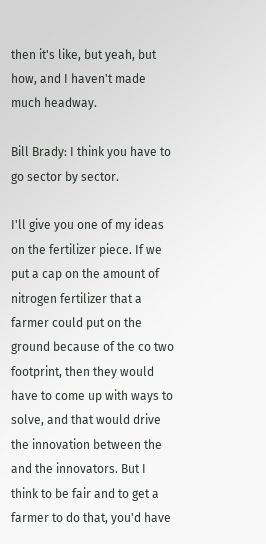then it's like, but yeah, but how, and I haven't made much headway.

Bill Brady: I think you have to go sector by sector.

I'll give you one of my ideas on the fertilizer piece. If we put a cap on the amount of nitrogen fertilizer that a farmer could put on the ground because of the co two footprint, then they would have to come up with ways to solve, and that would drive the innovation between the and the innovators. But I think to be fair and to get a farmer to do that, you'd have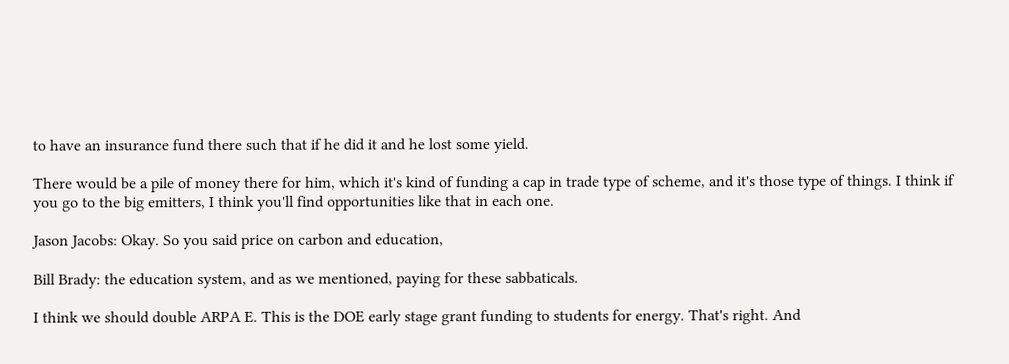to have an insurance fund there such that if he did it and he lost some yield.

There would be a pile of money there for him, which it's kind of funding a cap in trade type of scheme, and it's those type of things. I think if you go to the big emitters, I think you'll find opportunities like that in each one.

Jason Jacobs: Okay. So you said price on carbon and education,

Bill Brady: the education system, and as we mentioned, paying for these sabbaticals.

I think we should double ARPA E. This is the DOE early stage grant funding to students for energy. That's right. And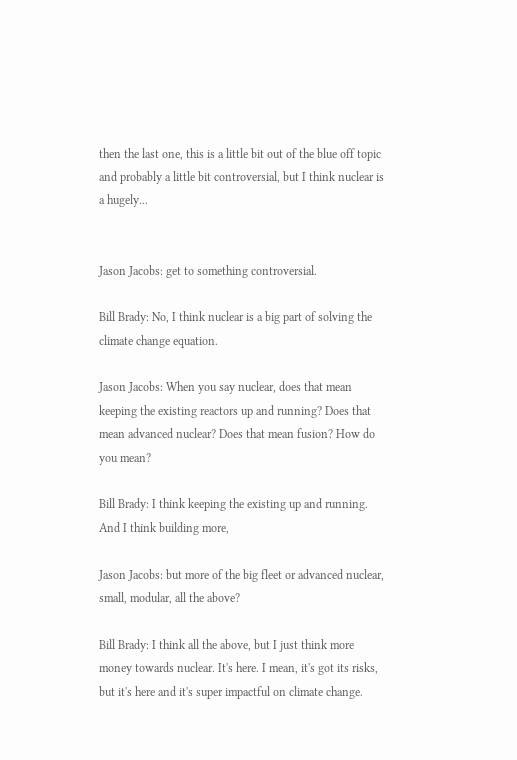then the last one, this is a little bit out of the blue off topic and probably a little bit controversial, but I think nuclear is a hugely...


Jason Jacobs: get to something controversial.

Bill Brady: No, I think nuclear is a big part of solving the climate change equation.

Jason Jacobs: When you say nuclear, does that mean keeping the existing reactors up and running? Does that mean advanced nuclear? Does that mean fusion? How do you mean?

Bill Brady: I think keeping the existing up and running. And I think building more,

Jason Jacobs: but more of the big fleet or advanced nuclear, small, modular, all the above?

Bill Brady: I think all the above, but I just think more money towards nuclear. It's here. I mean, it's got its risks, but it's here and it's super impactful on climate change.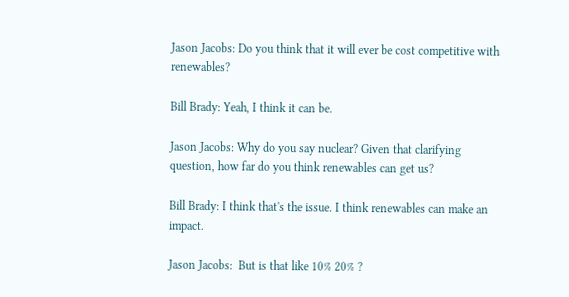Jason Jacobs: Do you think that it will ever be cost competitive with renewables?

Bill Brady: Yeah, I think it can be.

Jason Jacobs: Why do you say nuclear? Given that clarifying question, how far do you think renewables can get us?

Bill Brady: I think that's the issue. I think renewables can make an impact.

Jason Jacobs:  But is that like 10% 20% ?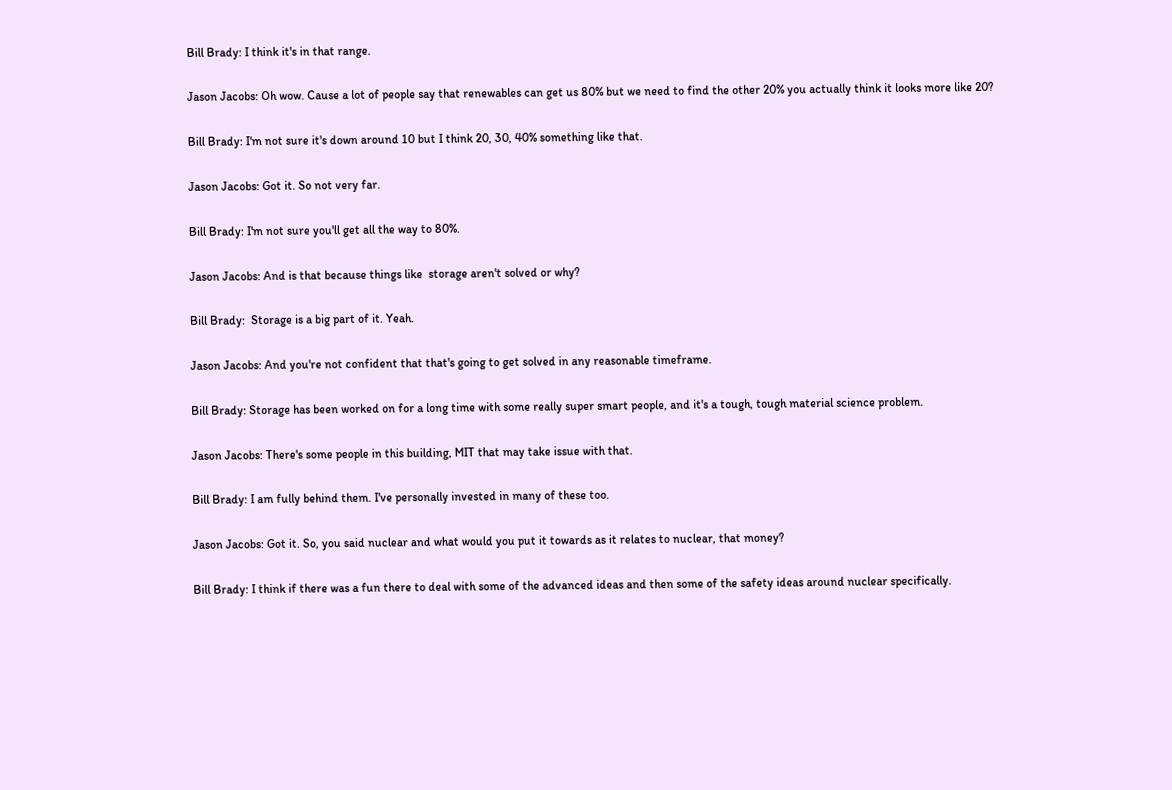Bill Brady: I think it's in that range.

Jason Jacobs: Oh wow. Cause a lot of people say that renewables can get us 80% but we need to find the other 20% you actually think it looks more like 20?

Bill Brady: I'm not sure it's down around 10 but I think 20, 30, 40% something like that.

Jason Jacobs: Got it. So not very far.

Bill Brady: I'm not sure you'll get all the way to 80%.

Jason Jacobs: And is that because things like  storage aren't solved or why?

Bill Brady:  Storage is a big part of it. Yeah.

Jason Jacobs: And you're not confident that that's going to get solved in any reasonable timeframe.

Bill Brady: Storage has been worked on for a long time with some really super smart people, and it's a tough, tough material science problem.

Jason Jacobs: There's some people in this building, MIT that may take issue with that.

Bill Brady: I am fully behind them. I've personally invested in many of these too.

Jason Jacobs: Got it. So, you said nuclear and what would you put it towards as it relates to nuclear, that money?

Bill Brady: I think if there was a fun there to deal with some of the advanced ideas and then some of the safety ideas around nuclear specifically.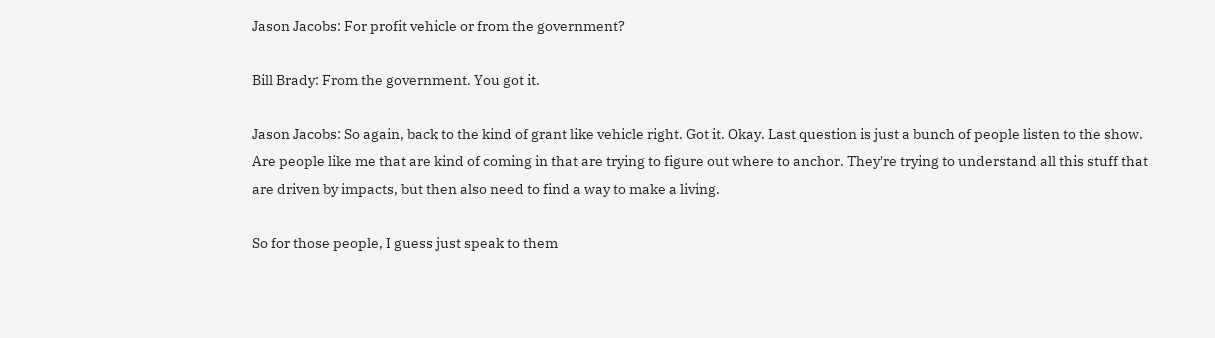Jason Jacobs: For profit vehicle or from the government?

Bill Brady: From the government. You got it.

Jason Jacobs: So again, back to the kind of grant like vehicle right. Got it. Okay. Last question is just a bunch of people listen to the show. Are people like me that are kind of coming in that are trying to figure out where to anchor. They're trying to understand all this stuff that are driven by impacts, but then also need to find a way to make a living.

So for those people, I guess just speak to them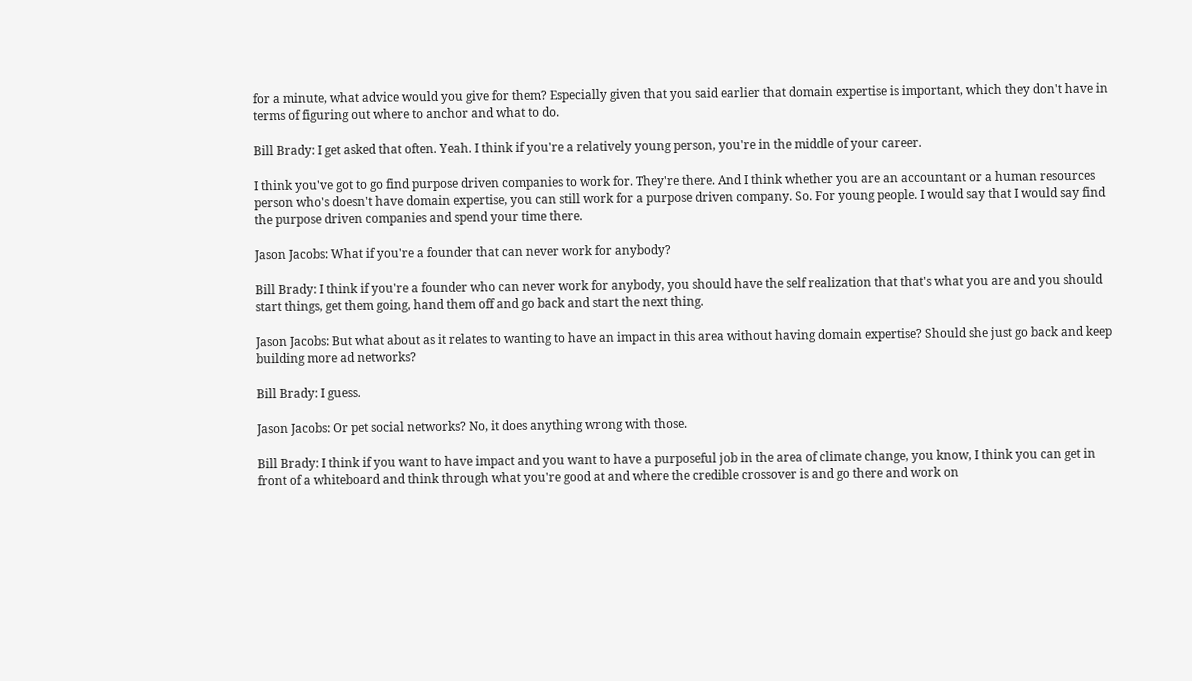for a minute, what advice would you give for them? Especially given that you said earlier that domain expertise is important, which they don't have in terms of figuring out where to anchor and what to do.

Bill Brady: I get asked that often. Yeah. I think if you're a relatively young person, you're in the middle of your career.

I think you've got to go find purpose driven companies to work for. They're there. And I think whether you are an accountant or a human resources person who's doesn't have domain expertise, you can still work for a purpose driven company. So. For young people. I would say that I would say find the purpose driven companies and spend your time there.

Jason Jacobs: What if you're a founder that can never work for anybody?

Bill Brady: I think if you're a founder who can never work for anybody, you should have the self realization that that's what you are and you should start things, get them going, hand them off and go back and start the next thing.

Jason Jacobs: But what about as it relates to wanting to have an impact in this area without having domain expertise? Should she just go back and keep building more ad networks?

Bill Brady: I guess.

Jason Jacobs: Or pet social networks? No, it does anything wrong with those.

Bill Brady: I think if you want to have impact and you want to have a purposeful job in the area of climate change, you know, I think you can get in front of a whiteboard and think through what you're good at and where the credible crossover is and go there and work on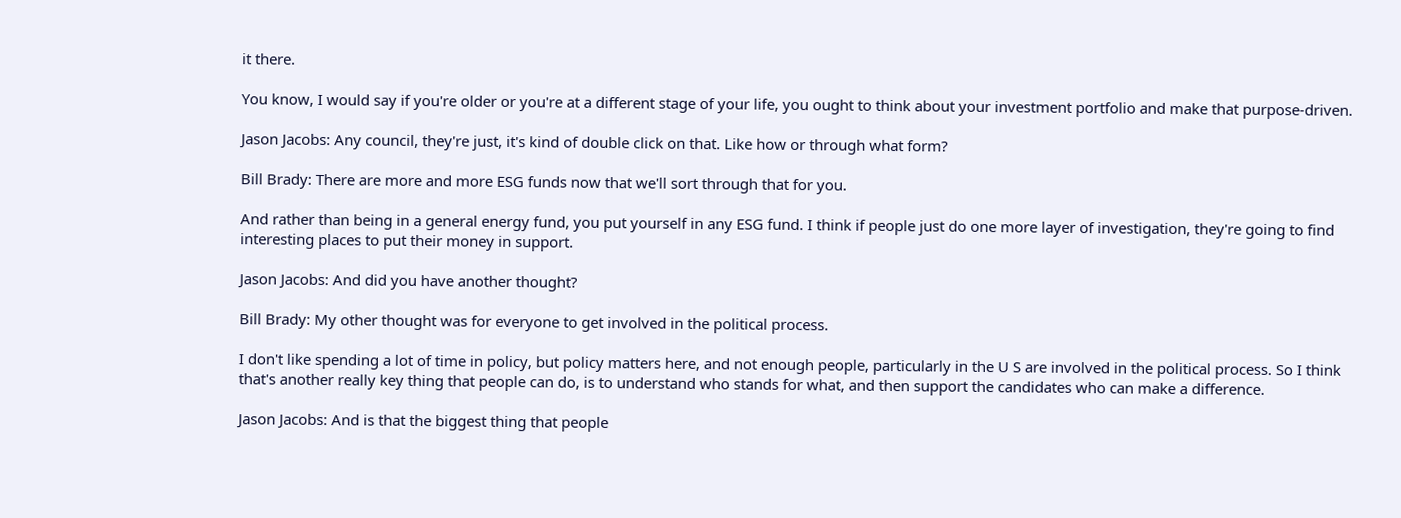it there.

You know, I would say if you're older or you're at a different stage of your life, you ought to think about your investment portfolio and make that purpose-driven.

Jason Jacobs: Any council, they're just, it's kind of double click on that. Like how or through what form?

Bill Brady: There are more and more ESG funds now that we'll sort through that for you.

And rather than being in a general energy fund, you put yourself in any ESG fund. I think if people just do one more layer of investigation, they're going to find interesting places to put their money in support.

Jason Jacobs: And did you have another thought?

Bill Brady: My other thought was for everyone to get involved in the political process.

I don't like spending a lot of time in policy, but policy matters here, and not enough people, particularly in the U S are involved in the political process. So I think that's another really key thing that people can do, is to understand who stands for what, and then support the candidates who can make a difference.

Jason Jacobs: And is that the biggest thing that people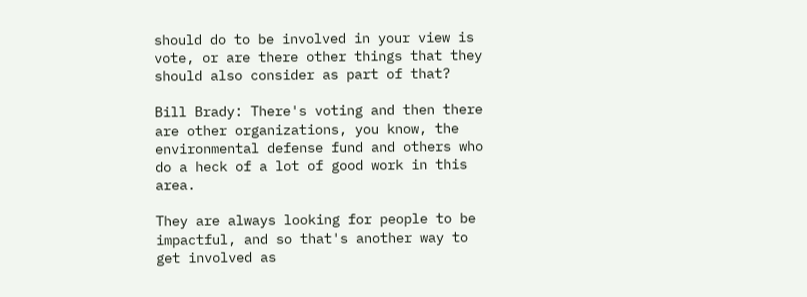should do to be involved in your view is vote, or are there other things that they should also consider as part of that?

Bill Brady: There's voting and then there are other organizations, you know, the environmental defense fund and others who do a heck of a lot of good work in this area.

They are always looking for people to be impactful, and so that's another way to get involved as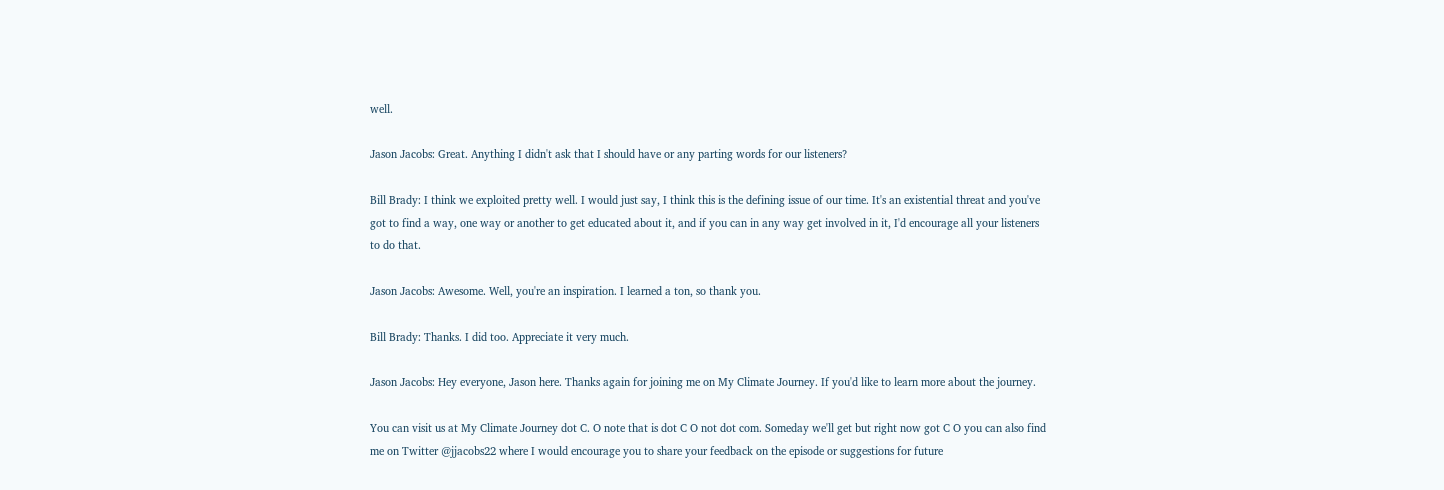well.

Jason Jacobs: Great. Anything I didn't ask that I should have or any parting words for our listeners?

Bill Brady: I think we exploited pretty well. I would just say, I think this is the defining issue of our time. It's an existential threat and you've got to find a way, one way or another to get educated about it, and if you can in any way get involved in it, I'd encourage all your listeners to do that.

Jason Jacobs: Awesome. Well, you're an inspiration. I learned a ton, so thank you.

Bill Brady: Thanks. I did too. Appreciate it very much.

Jason Jacobs: Hey everyone, Jason here. Thanks again for joining me on My Climate Journey. If you'd like to learn more about the journey.

You can visit us at My Climate Journey dot C. O note that is dot C O not dot com. Someday we'll get but right now got C O you can also find me on Twitter @jjacobs22 where I would encourage you to share your feedback on the episode or suggestions for future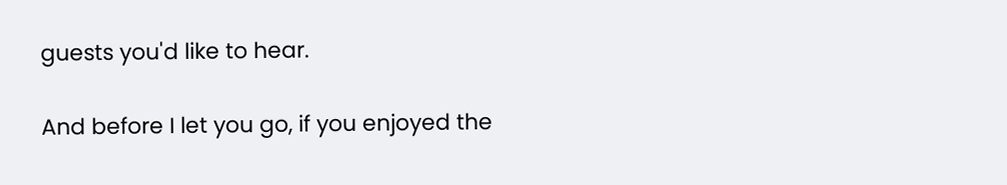guests you'd like to hear.

And before I let you go, if you enjoyed the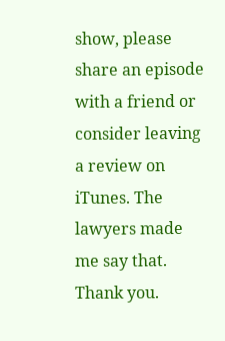show, please share an episode with a friend or consider leaving a review on iTunes. The lawyers made me say that. Thank you.